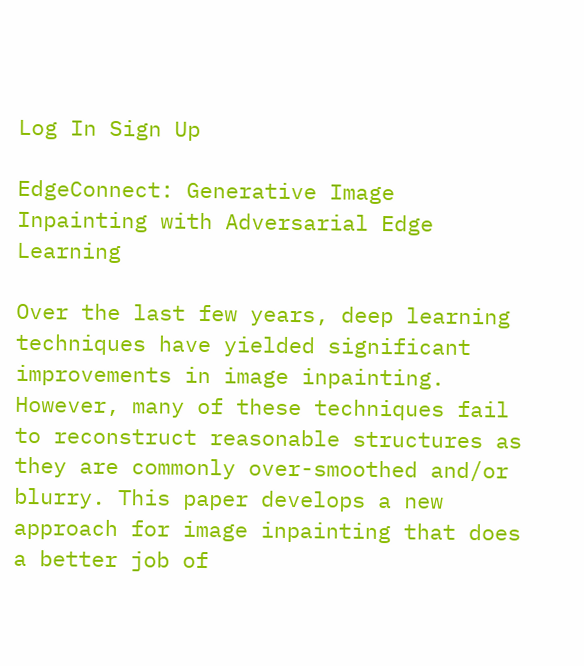Log In Sign Up

EdgeConnect: Generative Image Inpainting with Adversarial Edge Learning

Over the last few years, deep learning techniques have yielded significant improvements in image inpainting. However, many of these techniques fail to reconstruct reasonable structures as they are commonly over-smoothed and/or blurry. This paper develops a new approach for image inpainting that does a better job of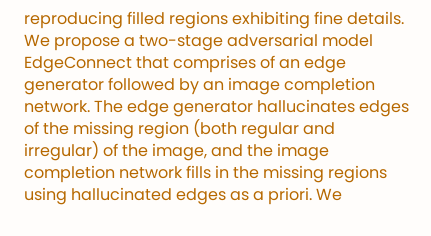reproducing filled regions exhibiting fine details. We propose a two-stage adversarial model EdgeConnect that comprises of an edge generator followed by an image completion network. The edge generator hallucinates edges of the missing region (both regular and irregular) of the image, and the image completion network fills in the missing regions using hallucinated edges as a priori. We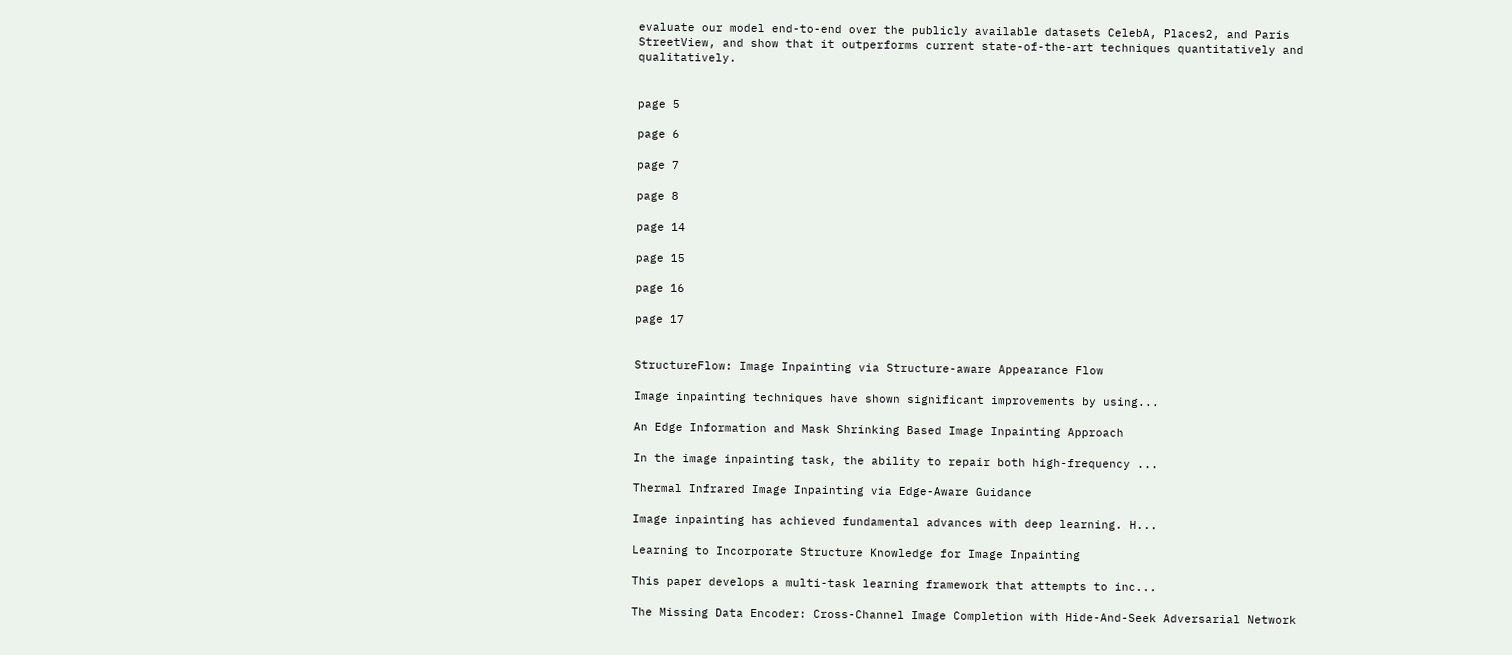evaluate our model end-to-end over the publicly available datasets CelebA, Places2, and Paris StreetView, and show that it outperforms current state-of-the-art techniques quantitatively and qualitatively.


page 5

page 6

page 7

page 8

page 14

page 15

page 16

page 17


StructureFlow: Image Inpainting via Structure-aware Appearance Flow

Image inpainting techniques have shown significant improvements by using...

An Edge Information and Mask Shrinking Based Image Inpainting Approach

In the image inpainting task, the ability to repair both high-frequency ...

Thermal Infrared Image Inpainting via Edge-Aware Guidance

Image inpainting has achieved fundamental advances with deep learning. H...

Learning to Incorporate Structure Knowledge for Image Inpainting

This paper develops a multi-task learning framework that attempts to inc...

The Missing Data Encoder: Cross-Channel Image Completion with Hide-And-Seek Adversarial Network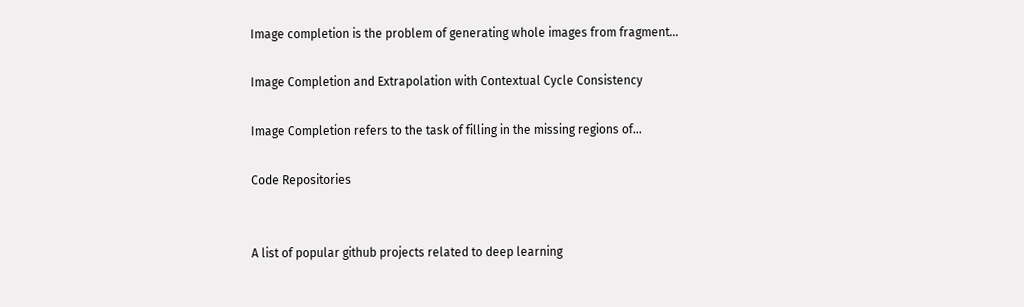Image completion is the problem of generating whole images from fragment...

Image Completion and Extrapolation with Contextual Cycle Consistency

Image Completion refers to the task of filling in the missing regions of...

Code Repositories


A list of popular github projects related to deep learning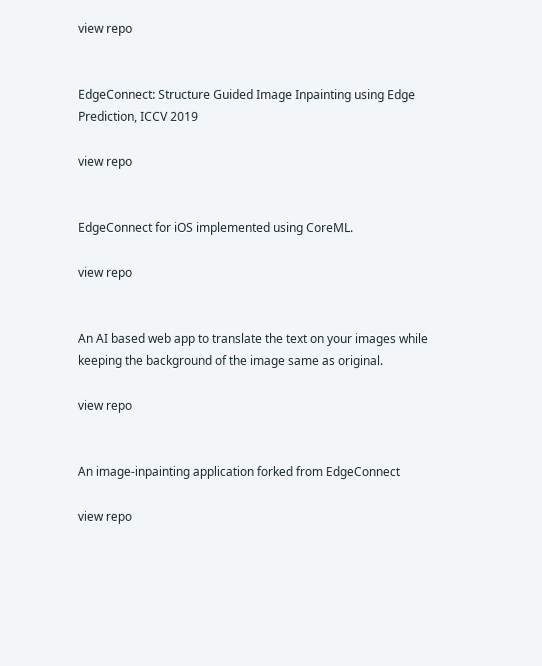view repo


EdgeConnect: Structure Guided Image Inpainting using Edge Prediction, ICCV 2019

view repo


EdgeConnect for iOS implemented using CoreML.

view repo


An AI based web app to translate the text on your images while keeping the background of the image same as original.

view repo


An image-inpainting application forked from EdgeConnect

view repo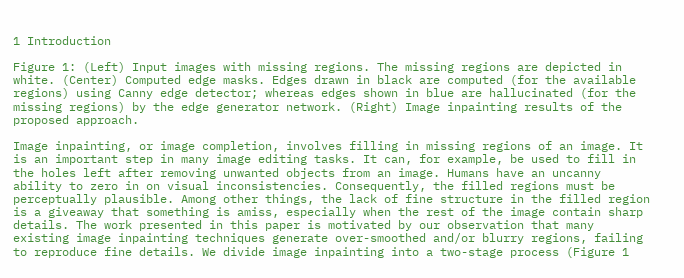1 Introduction

Figure 1: (Left) Input images with missing regions. The missing regions are depicted in white. (Center) Computed edge masks. Edges drawn in black are computed (for the available regions) using Canny edge detector; whereas edges shown in blue are hallucinated (for the missing regions) by the edge generator network. (Right) Image inpainting results of the proposed approach.

Image inpainting, or image completion, involves filling in missing regions of an image. It is an important step in many image editing tasks. It can, for example, be used to fill in the holes left after removing unwanted objects from an image. Humans have an uncanny ability to zero in on visual inconsistencies. Consequently, the filled regions must be perceptually plausible. Among other things, the lack of fine structure in the filled region is a giveaway that something is amiss, especially when the rest of the image contain sharp details. The work presented in this paper is motivated by our observation that many existing image inpainting techniques generate over-smoothed and/or blurry regions, failing to reproduce fine details. We divide image inpainting into a two-stage process (Figure 1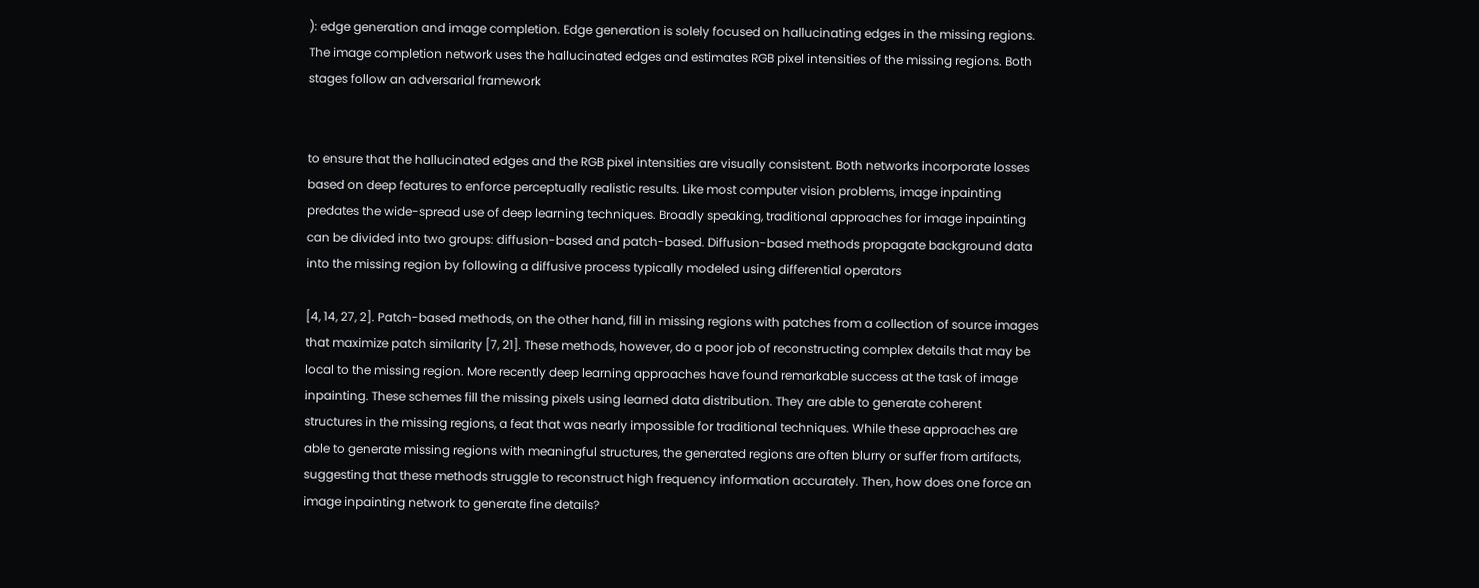): edge generation and image completion. Edge generation is solely focused on hallucinating edges in the missing regions. The image completion network uses the hallucinated edges and estimates RGB pixel intensities of the missing regions. Both stages follow an adversarial framework


to ensure that the hallucinated edges and the RGB pixel intensities are visually consistent. Both networks incorporate losses based on deep features to enforce perceptually realistic results. Like most computer vision problems, image inpainting predates the wide-spread use of deep learning techniques. Broadly speaking, traditional approaches for image inpainting can be divided into two groups: diffusion-based and patch-based. Diffusion-based methods propagate background data into the missing region by following a diffusive process typically modeled using differential operators

[4, 14, 27, 2]. Patch-based methods, on the other hand, fill in missing regions with patches from a collection of source images that maximize patch similarity [7, 21]. These methods, however, do a poor job of reconstructing complex details that may be local to the missing region. More recently deep learning approaches have found remarkable success at the task of image inpainting. These schemes fill the missing pixels using learned data distribution. They are able to generate coherent structures in the missing regions, a feat that was nearly impossible for traditional techniques. While these approaches are able to generate missing regions with meaningful structures, the generated regions are often blurry or suffer from artifacts, suggesting that these methods struggle to reconstruct high frequency information accurately. Then, how does one force an image inpainting network to generate fine details?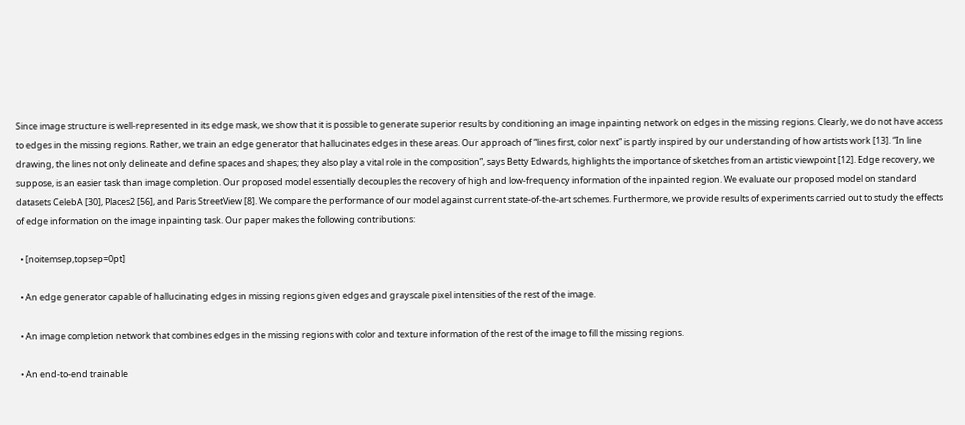Since image structure is well-represented in its edge mask, we show that it is possible to generate superior results by conditioning an image inpainting network on edges in the missing regions. Clearly, we do not have access to edges in the missing regions. Rather, we train an edge generator that hallucinates edges in these areas. Our approach of “lines first, color next” is partly inspired by our understanding of how artists work [13]. “In line drawing, the lines not only delineate and define spaces and shapes; they also play a vital role in the composition”, says Betty Edwards, highlights the importance of sketches from an artistic viewpoint [12]. Edge recovery, we suppose, is an easier task than image completion. Our proposed model essentially decouples the recovery of high and low-frequency information of the inpainted region. We evaluate our proposed model on standard datasets CelebA [30], Places2 [56], and Paris StreetView [8]. We compare the performance of our model against current state-of-the-art schemes. Furthermore, we provide results of experiments carried out to study the effects of edge information on the image inpainting task. Our paper makes the following contributions:

  • [noitemsep,topsep=0pt]

  • An edge generator capable of hallucinating edges in missing regions given edges and grayscale pixel intensities of the rest of the image.

  • An image completion network that combines edges in the missing regions with color and texture information of the rest of the image to fill the missing regions.

  • An end-to-end trainable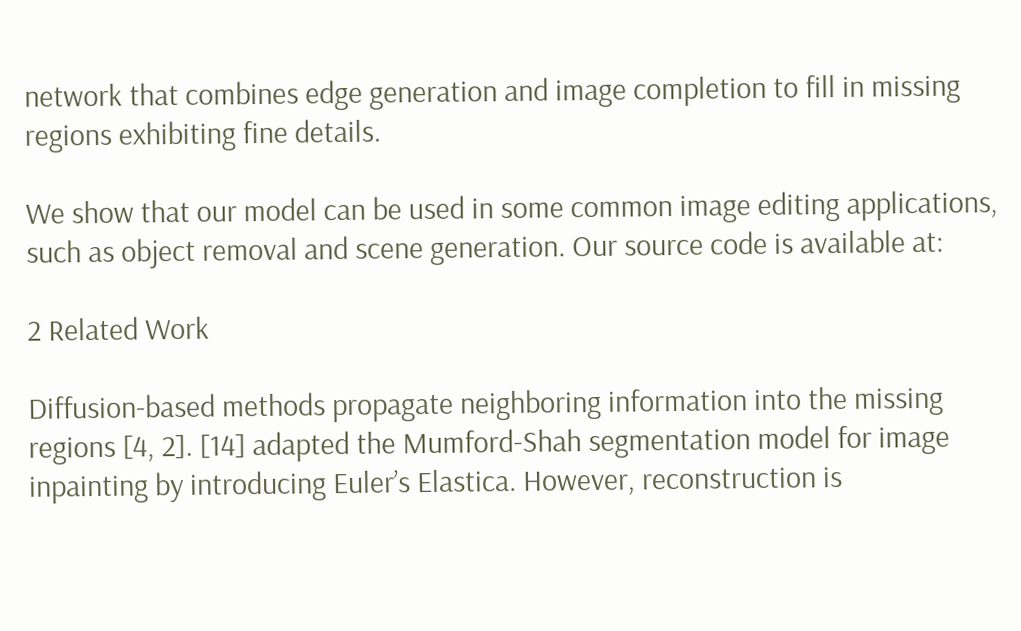network that combines edge generation and image completion to fill in missing regions exhibiting fine details.

We show that our model can be used in some common image editing applications, such as object removal and scene generation. Our source code is available at:

2 Related Work

Diffusion-based methods propagate neighboring information into the missing regions [4, 2]. [14] adapted the Mumford-Shah segmentation model for image inpainting by introducing Euler’s Elastica. However, reconstruction is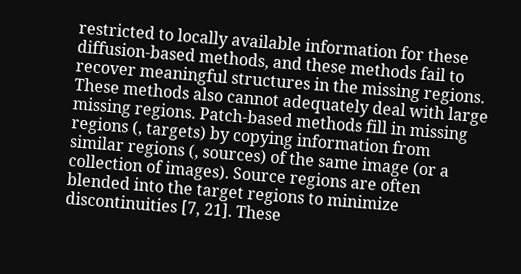restricted to locally available information for these diffusion-based methods, and these methods fail to recover meaningful structures in the missing regions. These methods also cannot adequately deal with large missing regions. Patch-based methods fill in missing regions (, targets) by copying information from similar regions (, sources) of the same image (or a collection of images). Source regions are often blended into the target regions to minimize discontinuities [7, 21]. These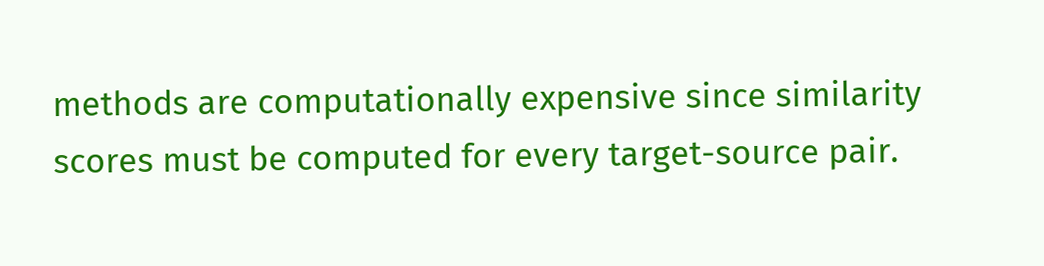methods are computationally expensive since similarity scores must be computed for every target-source pair.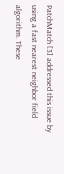PatchMatch [3] addressed this issue by using a fast nearest neighbor field algorithm. These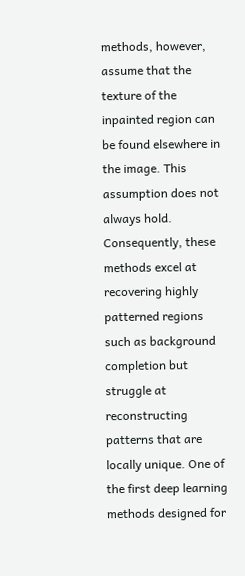methods, however, assume that the texture of the inpainted region can be found elsewhere in the image. This assumption does not always hold. Consequently, these methods excel at recovering highly patterned regions such as background completion but struggle at reconstructing patterns that are locally unique. One of the first deep learning methods designed for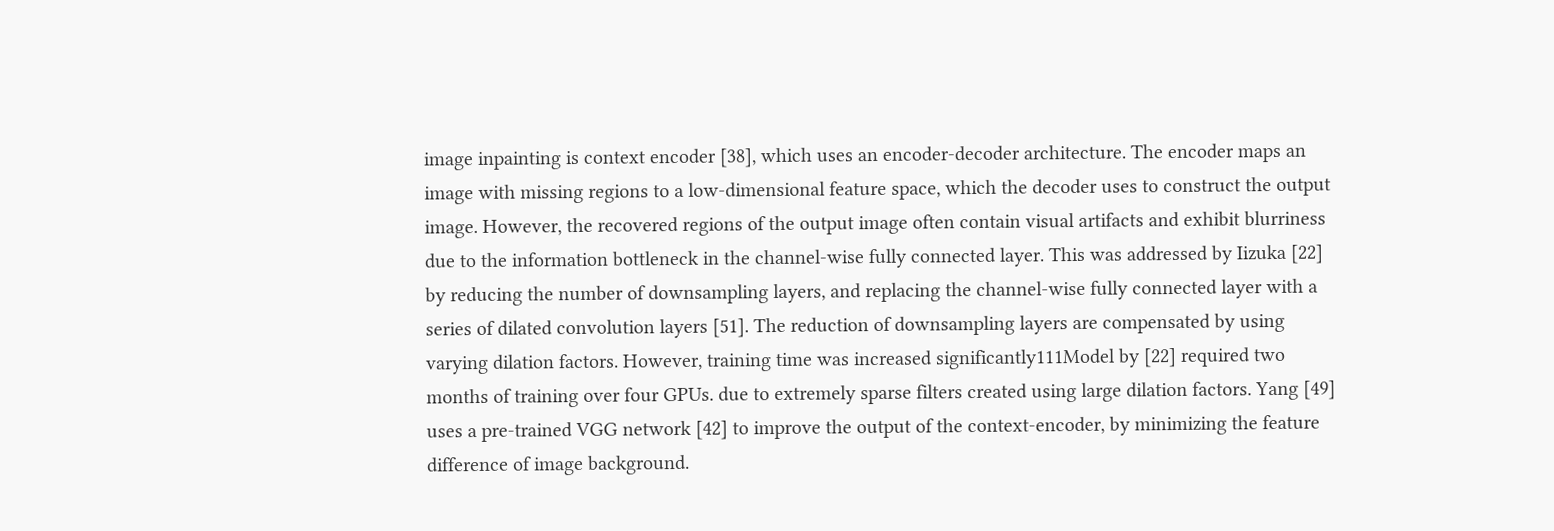image inpainting is context encoder [38], which uses an encoder-decoder architecture. The encoder maps an image with missing regions to a low-dimensional feature space, which the decoder uses to construct the output image. However, the recovered regions of the output image often contain visual artifacts and exhibit blurriness due to the information bottleneck in the channel-wise fully connected layer. This was addressed by Iizuka [22] by reducing the number of downsampling layers, and replacing the channel-wise fully connected layer with a series of dilated convolution layers [51]. The reduction of downsampling layers are compensated by using varying dilation factors. However, training time was increased significantly111Model by [22] required two months of training over four GPUs. due to extremely sparse filters created using large dilation factors. Yang [49] uses a pre-trained VGG network [42] to improve the output of the context-encoder, by minimizing the feature difference of image background.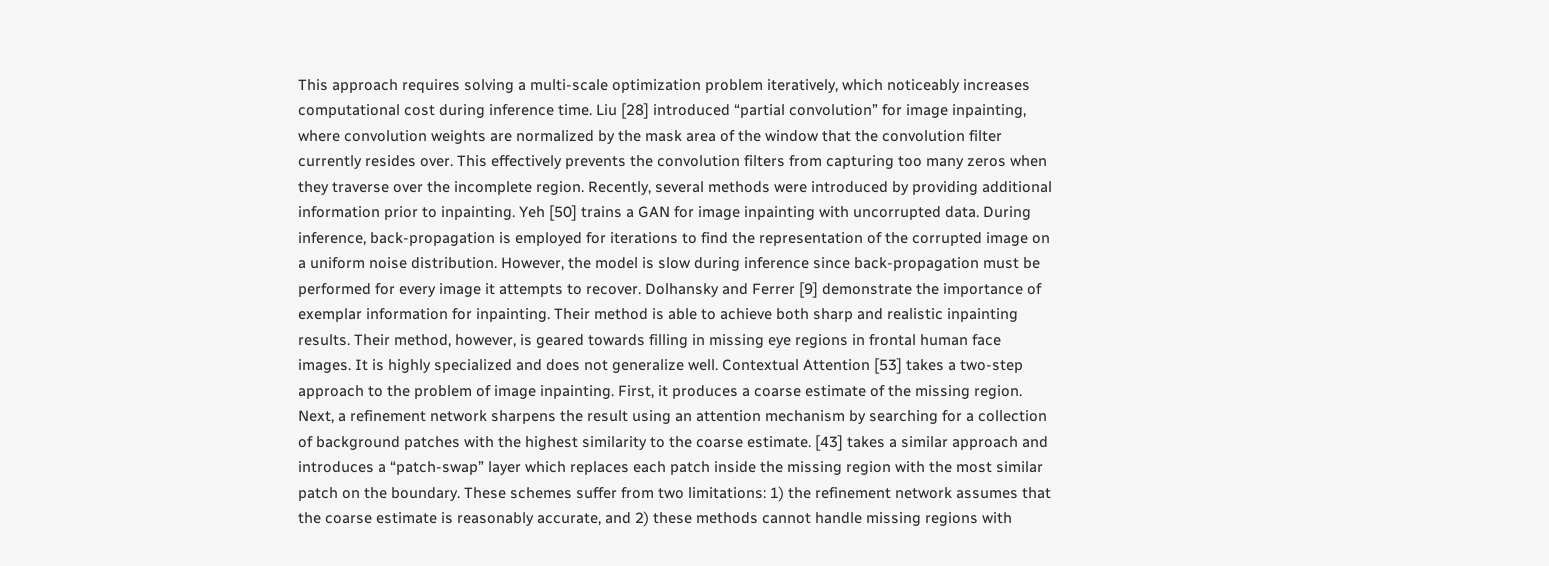This approach requires solving a multi-scale optimization problem iteratively, which noticeably increases computational cost during inference time. Liu [28] introduced “partial convolution” for image inpainting, where convolution weights are normalized by the mask area of the window that the convolution filter currently resides over. This effectively prevents the convolution filters from capturing too many zeros when they traverse over the incomplete region. Recently, several methods were introduced by providing additional information prior to inpainting. Yeh [50] trains a GAN for image inpainting with uncorrupted data. During inference, back-propagation is employed for iterations to find the representation of the corrupted image on a uniform noise distribution. However, the model is slow during inference since back-propagation must be performed for every image it attempts to recover. Dolhansky and Ferrer [9] demonstrate the importance of exemplar information for inpainting. Their method is able to achieve both sharp and realistic inpainting results. Their method, however, is geared towards filling in missing eye regions in frontal human face images. It is highly specialized and does not generalize well. Contextual Attention [53] takes a two-step approach to the problem of image inpainting. First, it produces a coarse estimate of the missing region. Next, a refinement network sharpens the result using an attention mechanism by searching for a collection of background patches with the highest similarity to the coarse estimate. [43] takes a similar approach and introduces a “patch-swap” layer which replaces each patch inside the missing region with the most similar patch on the boundary. These schemes suffer from two limitations: 1) the refinement network assumes that the coarse estimate is reasonably accurate, and 2) these methods cannot handle missing regions with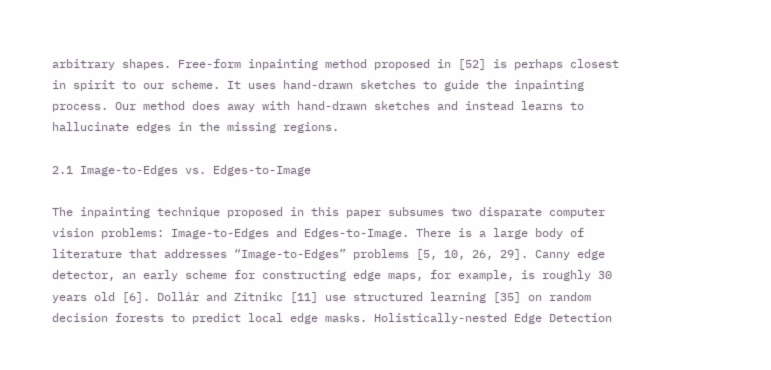arbitrary shapes. Free-form inpainting method proposed in [52] is perhaps closest in spirit to our scheme. It uses hand-drawn sketches to guide the inpainting process. Our method does away with hand-drawn sketches and instead learns to hallucinate edges in the missing regions.

2.1 Image-to-Edges vs. Edges-to-Image

The inpainting technique proposed in this paper subsumes two disparate computer vision problems: Image-to-Edges and Edges-to-Image. There is a large body of literature that addresses “Image-to-Edges” problems [5, 10, 26, 29]. Canny edge detector, an early scheme for constructing edge maps, for example, is roughly 30 years old [6]. Dollár and Zitnikc [11] use structured learning [35] on random decision forests to predict local edge masks. Holistically-nested Edge Detection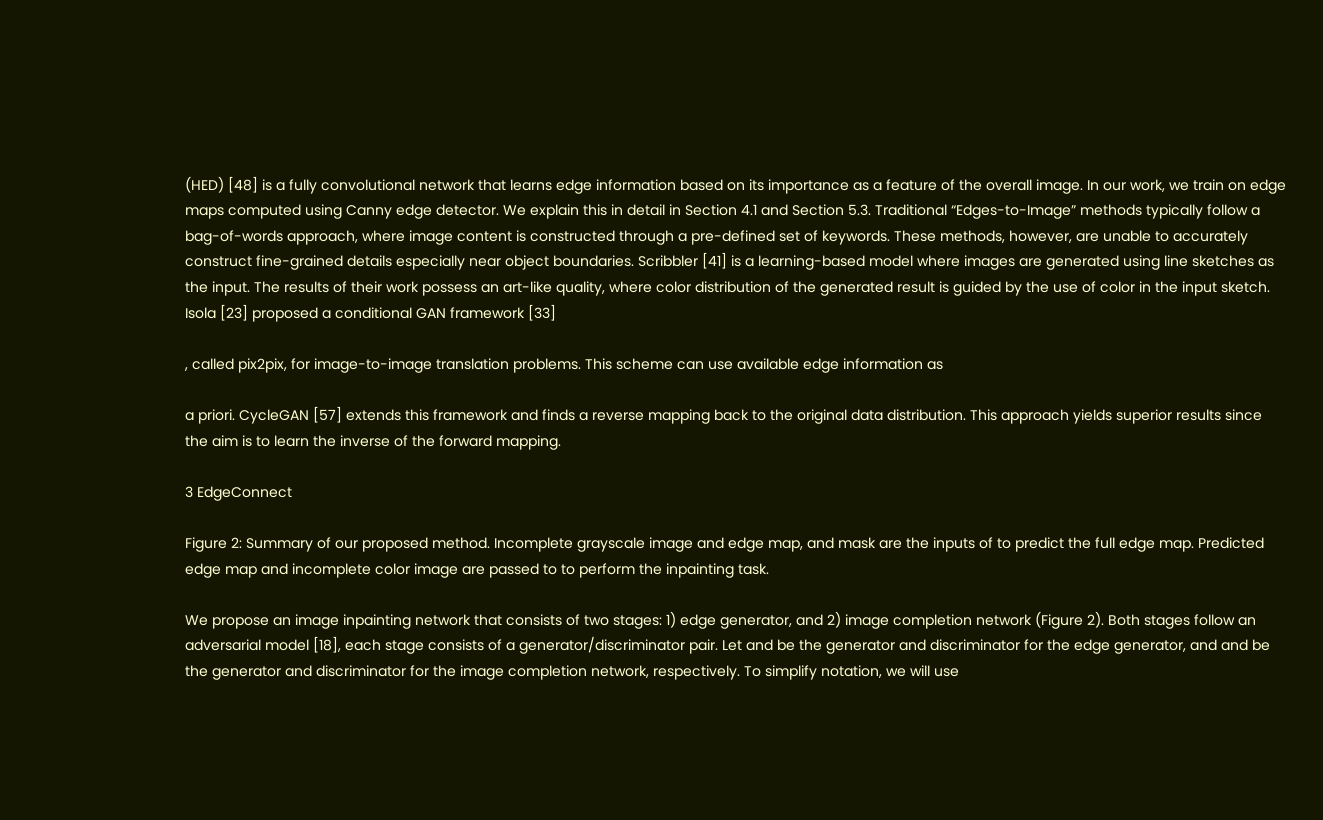(HED) [48] is a fully convolutional network that learns edge information based on its importance as a feature of the overall image. In our work, we train on edge maps computed using Canny edge detector. We explain this in detail in Section 4.1 and Section 5.3. Traditional “Edges-to-Image” methods typically follow a bag-of-words approach, where image content is constructed through a pre-defined set of keywords. These methods, however, are unable to accurately construct fine-grained details especially near object boundaries. Scribbler [41] is a learning-based model where images are generated using line sketches as the input. The results of their work possess an art-like quality, where color distribution of the generated result is guided by the use of color in the input sketch. Isola [23] proposed a conditional GAN framework [33]

, called pix2pix, for image-to-image translation problems. This scheme can use available edge information as

a priori. CycleGAN [57] extends this framework and finds a reverse mapping back to the original data distribution. This approach yields superior results since the aim is to learn the inverse of the forward mapping.

3 EdgeConnect

Figure 2: Summary of our proposed method. Incomplete grayscale image and edge map, and mask are the inputs of to predict the full edge map. Predicted edge map and incomplete color image are passed to to perform the inpainting task.

We propose an image inpainting network that consists of two stages: 1) edge generator, and 2) image completion network (Figure 2). Both stages follow an adversarial model [18], each stage consists of a generator/discriminator pair. Let and be the generator and discriminator for the edge generator, and and be the generator and discriminator for the image completion network, respectively. To simplify notation, we will use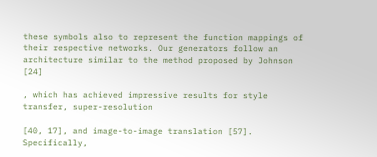these symbols also to represent the function mappings of their respective networks. Our generators follow an architecture similar to the method proposed by Johnson [24]

, which has achieved impressive results for style transfer, super-resolution

[40, 17], and image-to-image translation [57]. Specifically,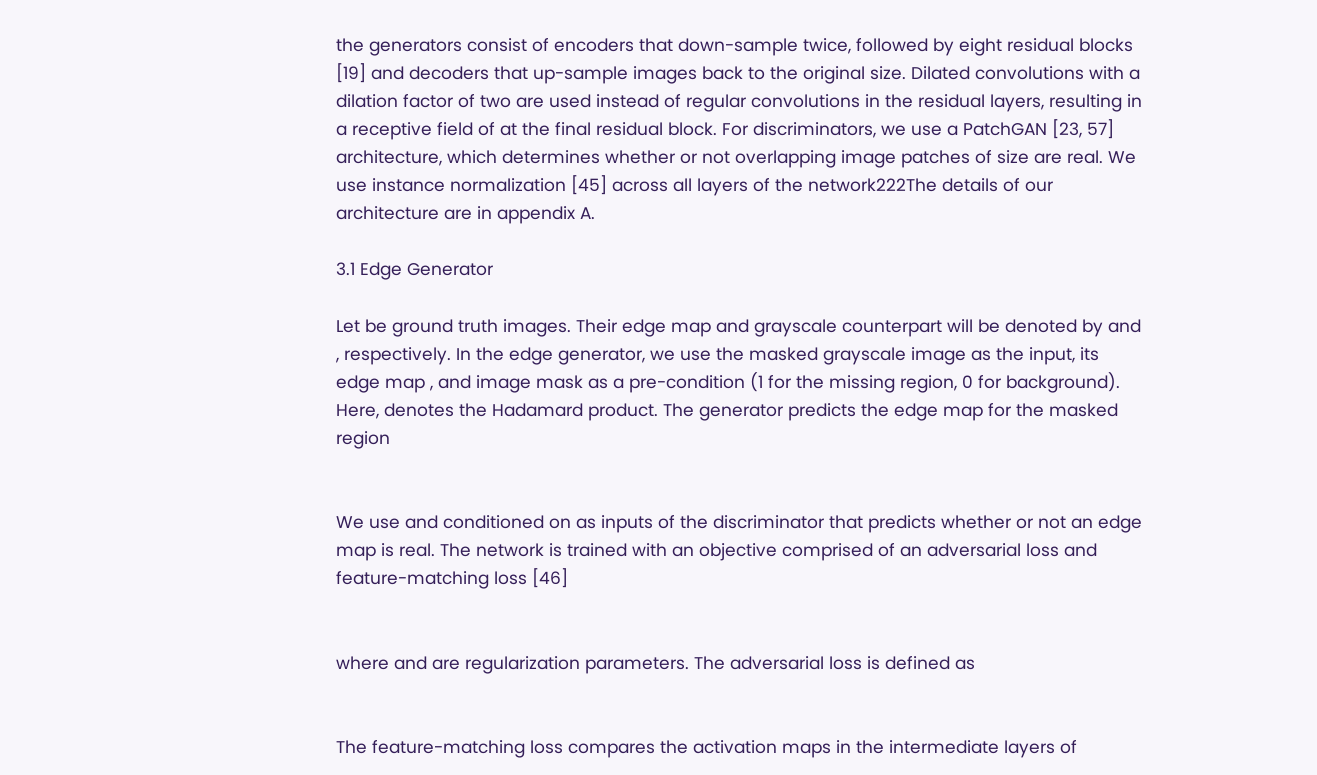the generators consist of encoders that down-sample twice, followed by eight residual blocks [19] and decoders that up-sample images back to the original size. Dilated convolutions with a dilation factor of two are used instead of regular convolutions in the residual layers, resulting in a receptive field of at the final residual block. For discriminators, we use a PatchGAN [23, 57] architecture, which determines whether or not overlapping image patches of size are real. We use instance normalization [45] across all layers of the network222The details of our architecture are in appendix A.

3.1 Edge Generator

Let be ground truth images. Their edge map and grayscale counterpart will be denoted by and , respectively. In the edge generator, we use the masked grayscale image as the input, its edge map , and image mask as a pre-condition (1 for the missing region, 0 for background). Here, denotes the Hadamard product. The generator predicts the edge map for the masked region


We use and conditioned on as inputs of the discriminator that predicts whether or not an edge map is real. The network is trained with an objective comprised of an adversarial loss and feature-matching loss [46]


where and are regularization parameters. The adversarial loss is defined as


The feature-matching loss compares the activation maps in the intermediate layers of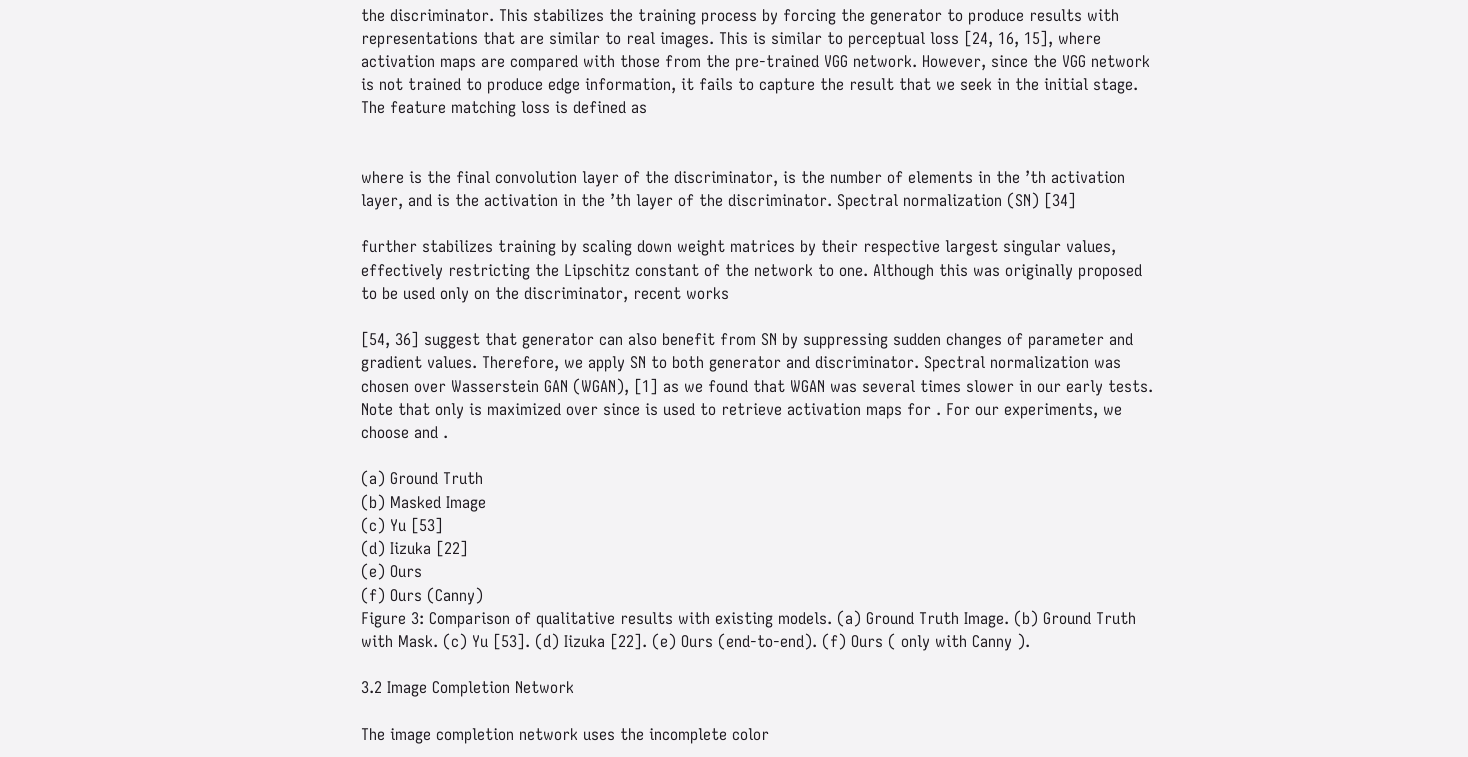the discriminator. This stabilizes the training process by forcing the generator to produce results with representations that are similar to real images. This is similar to perceptual loss [24, 16, 15], where activation maps are compared with those from the pre-trained VGG network. However, since the VGG network is not trained to produce edge information, it fails to capture the result that we seek in the initial stage. The feature matching loss is defined as


where is the final convolution layer of the discriminator, is the number of elements in the ’th activation layer, and is the activation in the ’th layer of the discriminator. Spectral normalization (SN) [34]

further stabilizes training by scaling down weight matrices by their respective largest singular values, effectively restricting the Lipschitz constant of the network to one. Although this was originally proposed to be used only on the discriminator, recent works

[54, 36] suggest that generator can also benefit from SN by suppressing sudden changes of parameter and gradient values. Therefore, we apply SN to both generator and discriminator. Spectral normalization was chosen over Wasserstein GAN (WGAN), [1] as we found that WGAN was several times slower in our early tests. Note that only is maximized over since is used to retrieve activation maps for . For our experiments, we choose and .

(a) Ground Truth
(b) Masked Image
(c) Yu [53]
(d) Iizuka [22]
(e) Ours
(f) Ours (Canny)
Figure 3: Comparison of qualitative results with existing models. (a) Ground Truth Image. (b) Ground Truth with Mask. (c) Yu [53]. (d) Iizuka [22]. (e) Ours (end-to-end). (f) Ours ( only with Canny ).

3.2 Image Completion Network

The image completion network uses the incomplete color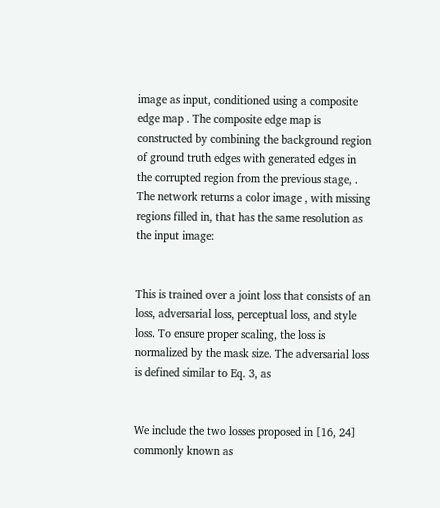image as input, conditioned using a composite edge map . The composite edge map is constructed by combining the background region of ground truth edges with generated edges in the corrupted region from the previous stage, . The network returns a color image , with missing regions filled in, that has the same resolution as the input image:


This is trained over a joint loss that consists of an loss, adversarial loss, perceptual loss, and style loss. To ensure proper scaling, the loss is normalized by the mask size. The adversarial loss is defined similar to Eq. 3, as


We include the two losses proposed in [16, 24] commonly known as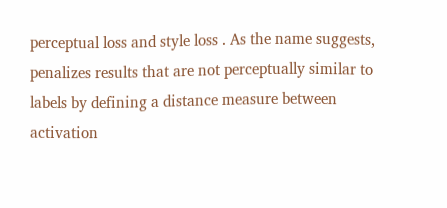perceptual loss and style loss . As the name suggests, penalizes results that are not perceptually similar to labels by defining a distance measure between activation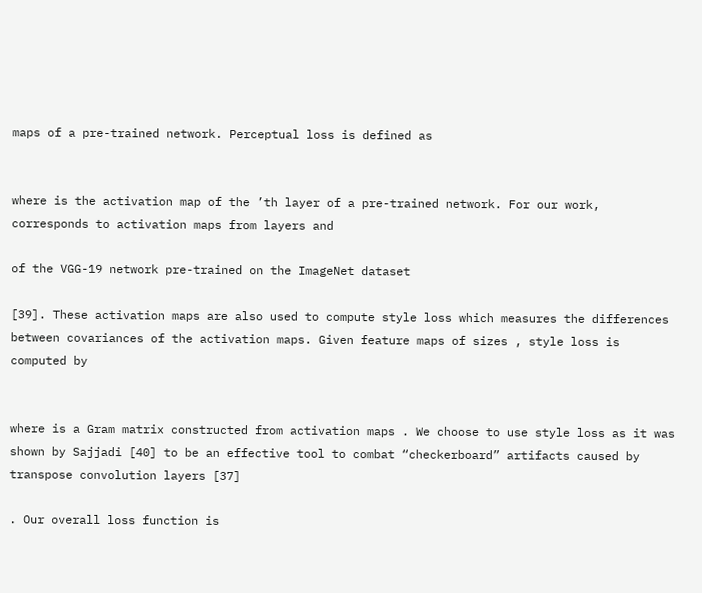maps of a pre-trained network. Perceptual loss is defined as


where is the activation map of the ’th layer of a pre-trained network. For our work, corresponds to activation maps from layers and

of the VGG-19 network pre-trained on the ImageNet dataset

[39]. These activation maps are also used to compute style loss which measures the differences between covariances of the activation maps. Given feature maps of sizes , style loss is computed by


where is a Gram matrix constructed from activation maps . We choose to use style loss as it was shown by Sajjadi [40] to be an effective tool to combat “checkerboard” artifacts caused by transpose convolution layers [37]

. Our overall loss function is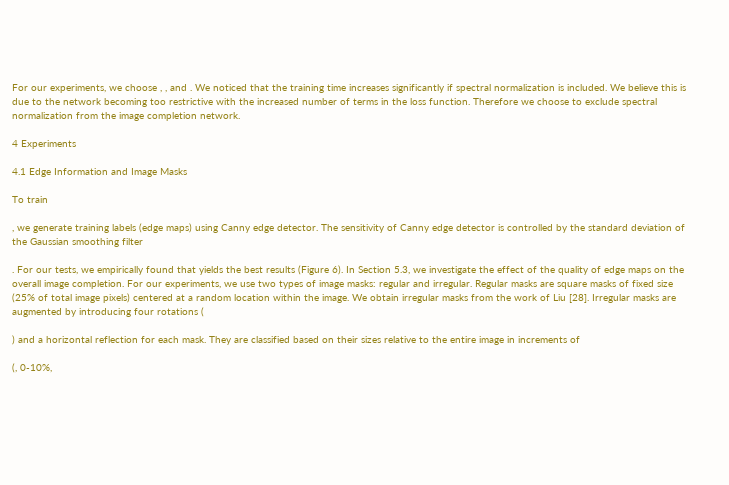For our experiments, we choose , , and . We noticed that the training time increases significantly if spectral normalization is included. We believe this is due to the network becoming too restrictive with the increased number of terms in the loss function. Therefore we choose to exclude spectral normalization from the image completion network.

4 Experiments

4.1 Edge Information and Image Masks

To train

, we generate training labels (edge maps) using Canny edge detector. The sensitivity of Canny edge detector is controlled by the standard deviation of the Gaussian smoothing filter

. For our tests, we empirically found that yields the best results (Figure 6). In Section 5.3, we investigate the effect of the quality of edge maps on the overall image completion. For our experiments, we use two types of image masks: regular and irregular. Regular masks are square masks of fixed size (25% of total image pixels) centered at a random location within the image. We obtain irregular masks from the work of Liu [28]. Irregular masks are augmented by introducing four rotations (

) and a horizontal reflection for each mask. They are classified based on their sizes relative to the entire image in increments of

(, 0-10%,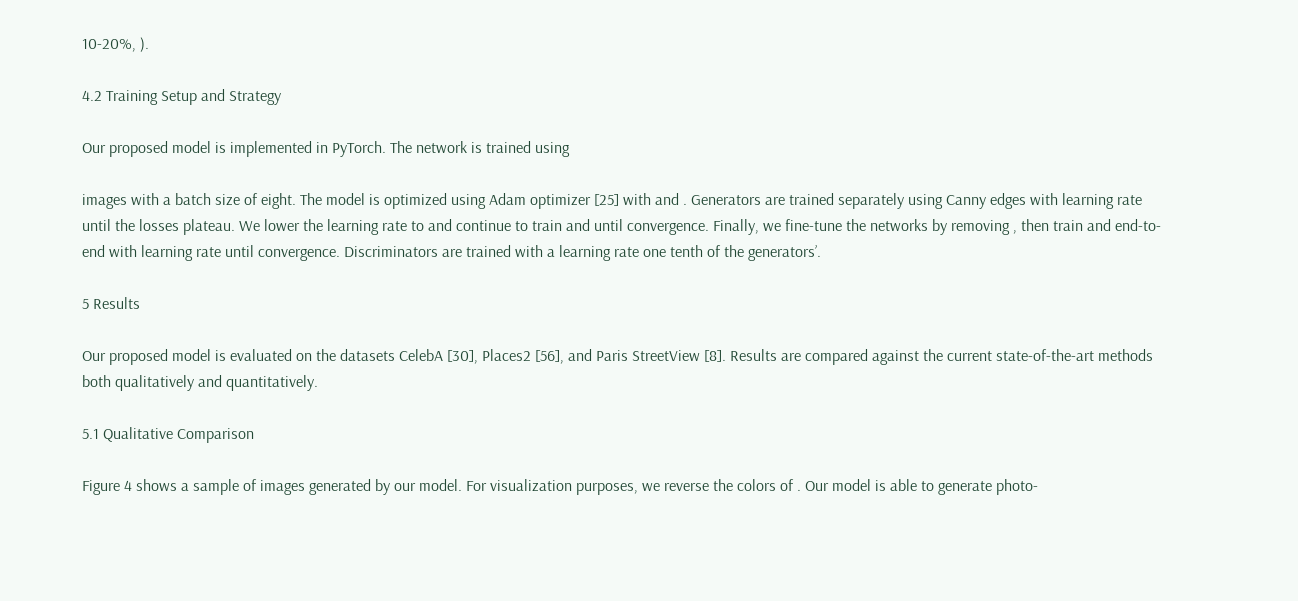10-20%, ).

4.2 Training Setup and Strategy

Our proposed model is implemented in PyTorch. The network is trained using

images with a batch size of eight. The model is optimized using Adam optimizer [25] with and . Generators are trained separately using Canny edges with learning rate until the losses plateau. We lower the learning rate to and continue to train and until convergence. Finally, we fine-tune the networks by removing , then train and end-to-end with learning rate until convergence. Discriminators are trained with a learning rate one tenth of the generators’.

5 Results

Our proposed model is evaluated on the datasets CelebA [30], Places2 [56], and Paris StreetView [8]. Results are compared against the current state-of-the-art methods both qualitatively and quantitatively.

5.1 Qualitative Comparison

Figure 4 shows a sample of images generated by our model. For visualization purposes, we reverse the colors of . Our model is able to generate photo-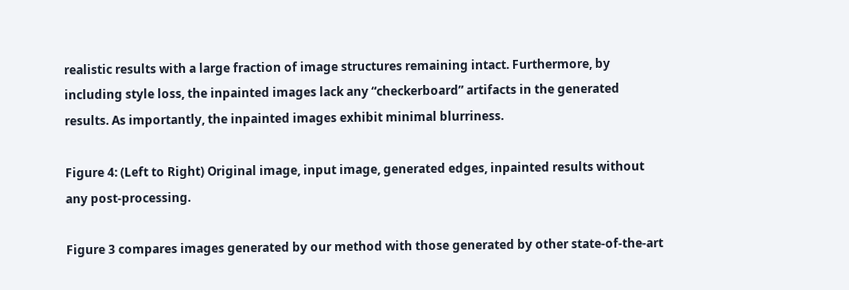realistic results with a large fraction of image structures remaining intact. Furthermore, by including style loss, the inpainted images lack any “checkerboard” artifacts in the generated results. As importantly, the inpainted images exhibit minimal blurriness.

Figure 4: (Left to Right) Original image, input image, generated edges, inpainted results without any post-processing.

Figure 3 compares images generated by our method with those generated by other state-of-the-art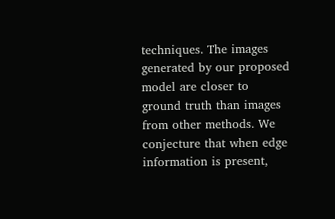techniques. The images generated by our proposed model are closer to ground truth than images from other methods. We conjecture that when edge information is present,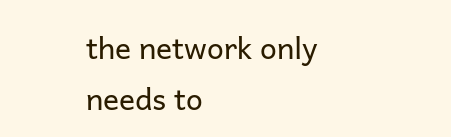the network only needs to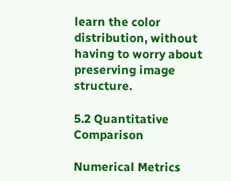learn the color distribution, without having to worry about preserving image structure.

5.2 Quantitative Comparison

Numerical Metrics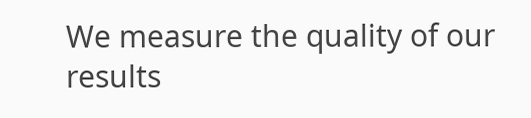We measure the quality of our results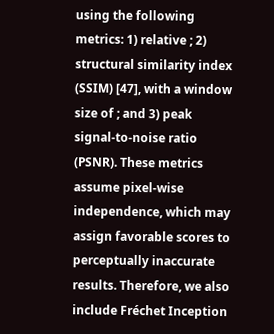using the following metrics: 1) relative ; 2) structural similarity index (SSIM) [47], with a window size of ; and 3) peak signal-to-noise ratio (PSNR). These metrics assume pixel-wise independence, which may assign favorable scores to perceptually inaccurate results. Therefore, we also include Fréchet Inception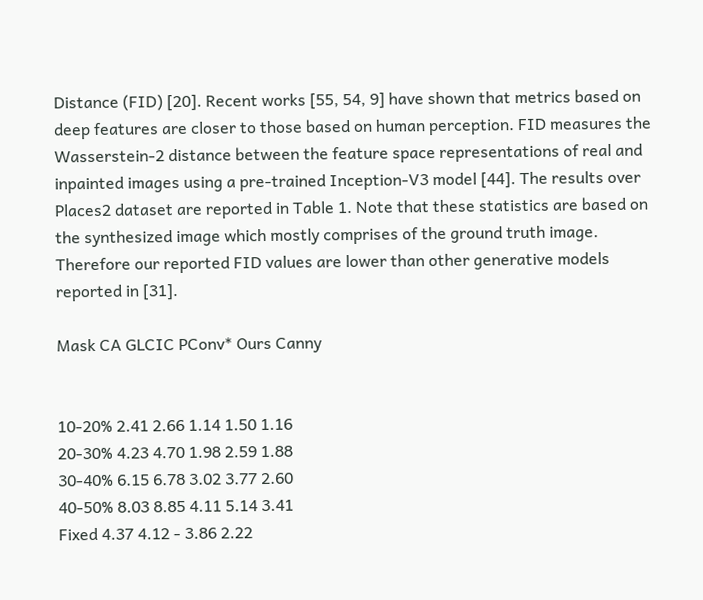Distance (FID) [20]. Recent works [55, 54, 9] have shown that metrics based on deep features are closer to those based on human perception. FID measures the Wasserstein-2 distance between the feature space representations of real and inpainted images using a pre-trained Inception-V3 model [44]. The results over Places2 dataset are reported in Table 1. Note that these statistics are based on the synthesized image which mostly comprises of the ground truth image. Therefore our reported FID values are lower than other generative models reported in [31].

Mask CA GLCIC PConv* Ours Canny


10-20% 2.41 2.66 1.14 1.50 1.16
20-30% 4.23 4.70 1.98 2.59 1.88
30-40% 6.15 6.78 3.02 3.77 2.60
40-50% 8.03 8.85 4.11 5.14 3.41
Fixed 4.37 4.12 - 3.86 2.22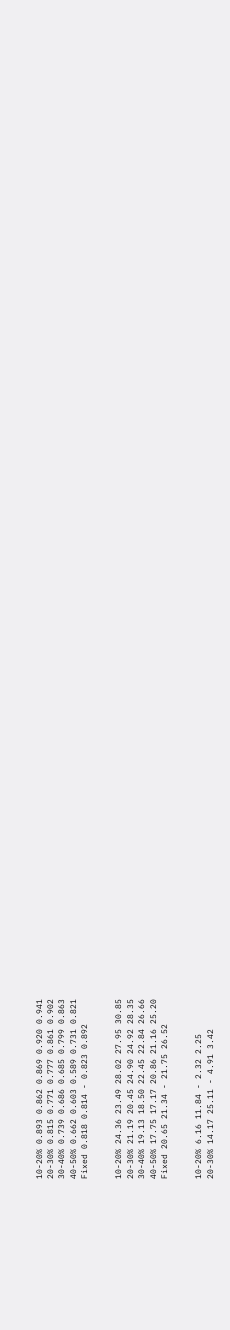10-20% 0.893 0.862 0.869 0.920 0.941
20-30% 0.815 0.771 0.777 0.861 0.902
30-40% 0.739 0.686 0.685 0.799 0.863
40-50% 0.662 0.603 0.589 0.731 0.821
Fixed 0.818 0.814 - 0.823 0.892


10-20% 24.36 23.49 28.02 27.95 30.85
20-30% 21.19 20.45 24.90 24.92 28.35
30-40% 19.13 18.50 22.45 22.84 26.66
40-50% 17.75 17.17 20.86 21.16 25.20
Fixed 20.65 21.34 - 21.75 26.52


10-20% 6.16 11.84 - 2.32 2.25
20-30% 14.17 25.11 - 4.91 3.42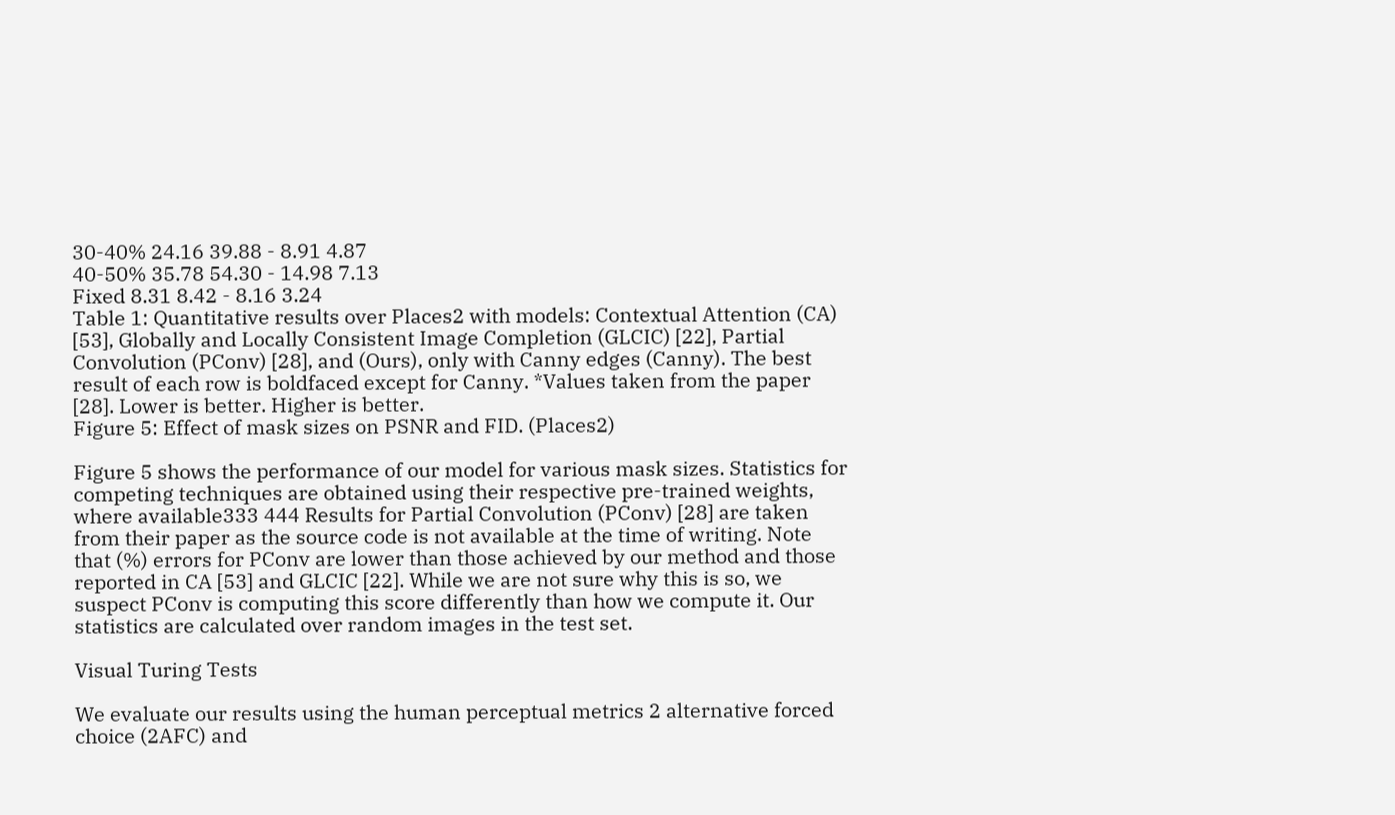30-40% 24.16 39.88 - 8.91 4.87
40-50% 35.78 54.30 - 14.98 7.13
Fixed 8.31 8.42 - 8.16 3.24
Table 1: Quantitative results over Places2 with models: Contextual Attention (CA) [53], Globally and Locally Consistent Image Completion (GLCIC) [22], Partial Convolution (PConv) [28], and (Ours), only with Canny edges (Canny). The best result of each row is boldfaced except for Canny. *Values taken from the paper [28]. Lower is better. Higher is better.
Figure 5: Effect of mask sizes on PSNR and FID. (Places2)

Figure 5 shows the performance of our model for various mask sizes. Statistics for competing techniques are obtained using their respective pre-trained weights, where available333 444 Results for Partial Convolution (PConv) [28] are taken from their paper as the source code is not available at the time of writing. Note that (%) errors for PConv are lower than those achieved by our method and those reported in CA [53] and GLCIC [22]. While we are not sure why this is so, we suspect PConv is computing this score differently than how we compute it. Our statistics are calculated over random images in the test set.

Visual Turing Tests

We evaluate our results using the human perceptual metrics 2 alternative forced choice (2AFC) and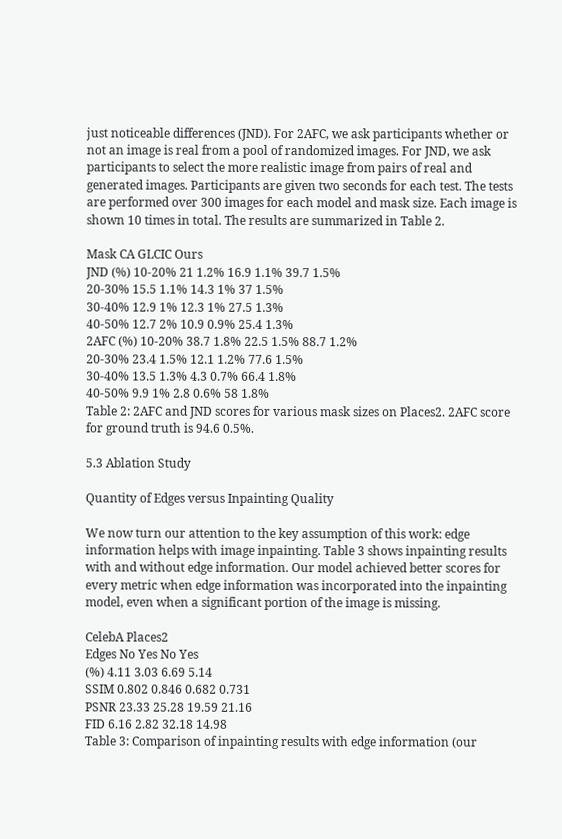just noticeable differences (JND). For 2AFC, we ask participants whether or not an image is real from a pool of randomized images. For JND, we ask participants to select the more realistic image from pairs of real and generated images. Participants are given two seconds for each test. The tests are performed over 300 images for each model and mask size. Each image is shown 10 times in total. The results are summarized in Table 2.

Mask CA GLCIC Ours
JND (%) 10-20% 21 1.2% 16.9 1.1% 39.7 1.5%
20-30% 15.5 1.1% 14.3 1% 37 1.5%
30-40% 12.9 1% 12.3 1% 27.5 1.3%
40-50% 12.7 2% 10.9 0.9% 25.4 1.3%
2AFC (%) 10-20% 38.7 1.8% 22.5 1.5% 88.7 1.2%
20-30% 23.4 1.5% 12.1 1.2% 77.6 1.5%
30-40% 13.5 1.3% 4.3 0.7% 66.4 1.8%
40-50% 9.9 1% 2.8 0.6% 58 1.8%
Table 2: 2AFC and JND scores for various mask sizes on Places2. 2AFC score for ground truth is 94.6 0.5%.

5.3 Ablation Study

Quantity of Edges versus Inpainting Quality

We now turn our attention to the key assumption of this work: edge information helps with image inpainting. Table 3 shows inpainting results with and without edge information. Our model achieved better scores for every metric when edge information was incorporated into the inpainting model, even when a significant portion of the image is missing.

CelebA Places2
Edges No Yes No Yes
(%) 4.11 3.03 6.69 5.14
SSIM 0.802 0.846 0.682 0.731
PSNR 23.33 25.28 19.59 21.16
FID 6.16 2.82 32.18 14.98
Table 3: Comparison of inpainting results with edge information (our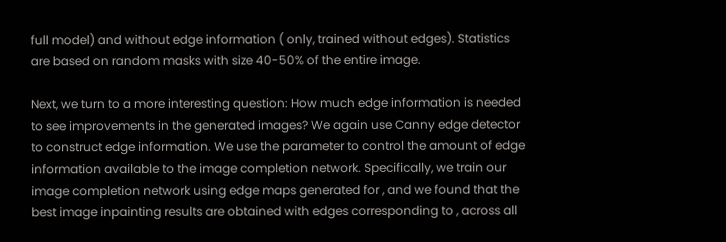full model) and without edge information ( only, trained without edges). Statistics are based on random masks with size 40-50% of the entire image.

Next, we turn to a more interesting question: How much edge information is needed to see improvements in the generated images? We again use Canny edge detector to construct edge information. We use the parameter to control the amount of edge information available to the image completion network. Specifically, we train our image completion network using edge maps generated for , and we found that the best image inpainting results are obtained with edges corresponding to , across all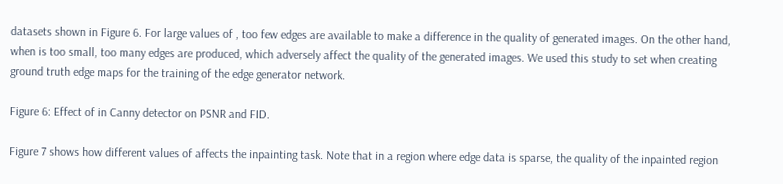datasets shown in Figure 6. For large values of , too few edges are available to make a difference in the quality of generated images. On the other hand, when is too small, too many edges are produced, which adversely affect the quality of the generated images. We used this study to set when creating ground truth edge maps for the training of the edge generator network.

Figure 6: Effect of in Canny detector on PSNR and FID.

Figure 7 shows how different values of affects the inpainting task. Note that in a region where edge data is sparse, the quality of the inpainted region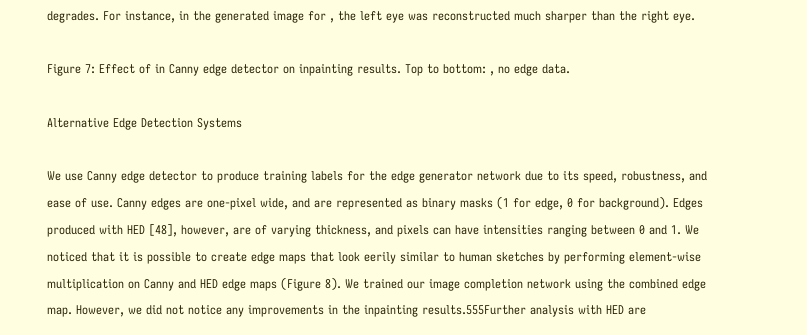degrades. For instance, in the generated image for , the left eye was reconstructed much sharper than the right eye.

Figure 7: Effect of in Canny edge detector on inpainting results. Top to bottom: , no edge data.

Alternative Edge Detection Systems

We use Canny edge detector to produce training labels for the edge generator network due to its speed, robustness, and ease of use. Canny edges are one-pixel wide, and are represented as binary masks (1 for edge, 0 for background). Edges produced with HED [48], however, are of varying thickness, and pixels can have intensities ranging between 0 and 1. We noticed that it is possible to create edge maps that look eerily similar to human sketches by performing element-wise multiplication on Canny and HED edge maps (Figure 8). We trained our image completion network using the combined edge map. However, we did not notice any improvements in the inpainting results.555Further analysis with HED are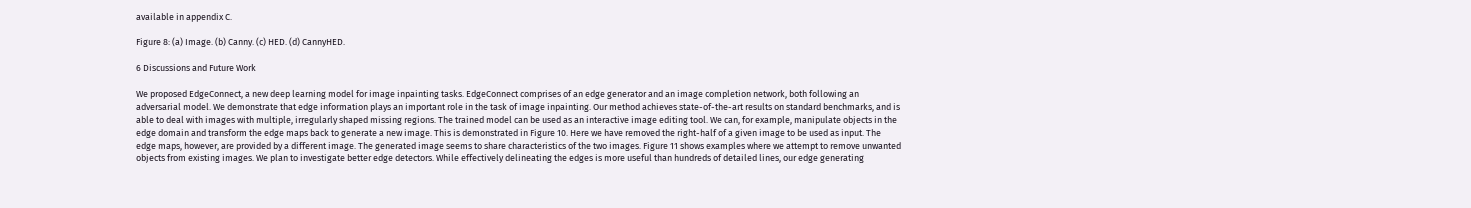available in appendix C.

Figure 8: (a) Image. (b) Canny. (c) HED. (d) CannyHED.

6 Discussions and Future Work

We proposed EdgeConnect, a new deep learning model for image inpainting tasks. EdgeConnect comprises of an edge generator and an image completion network, both following an adversarial model. We demonstrate that edge information plays an important role in the task of image inpainting. Our method achieves state-of-the-art results on standard benchmarks, and is able to deal with images with multiple, irregularly shaped missing regions. The trained model can be used as an interactive image editing tool. We can, for example, manipulate objects in the edge domain and transform the edge maps back to generate a new image. This is demonstrated in Figure 10. Here we have removed the right-half of a given image to be used as input. The edge maps, however, are provided by a different image. The generated image seems to share characteristics of the two images. Figure 11 shows examples where we attempt to remove unwanted objects from existing images. We plan to investigate better edge detectors. While effectively delineating the edges is more useful than hundreds of detailed lines, our edge generating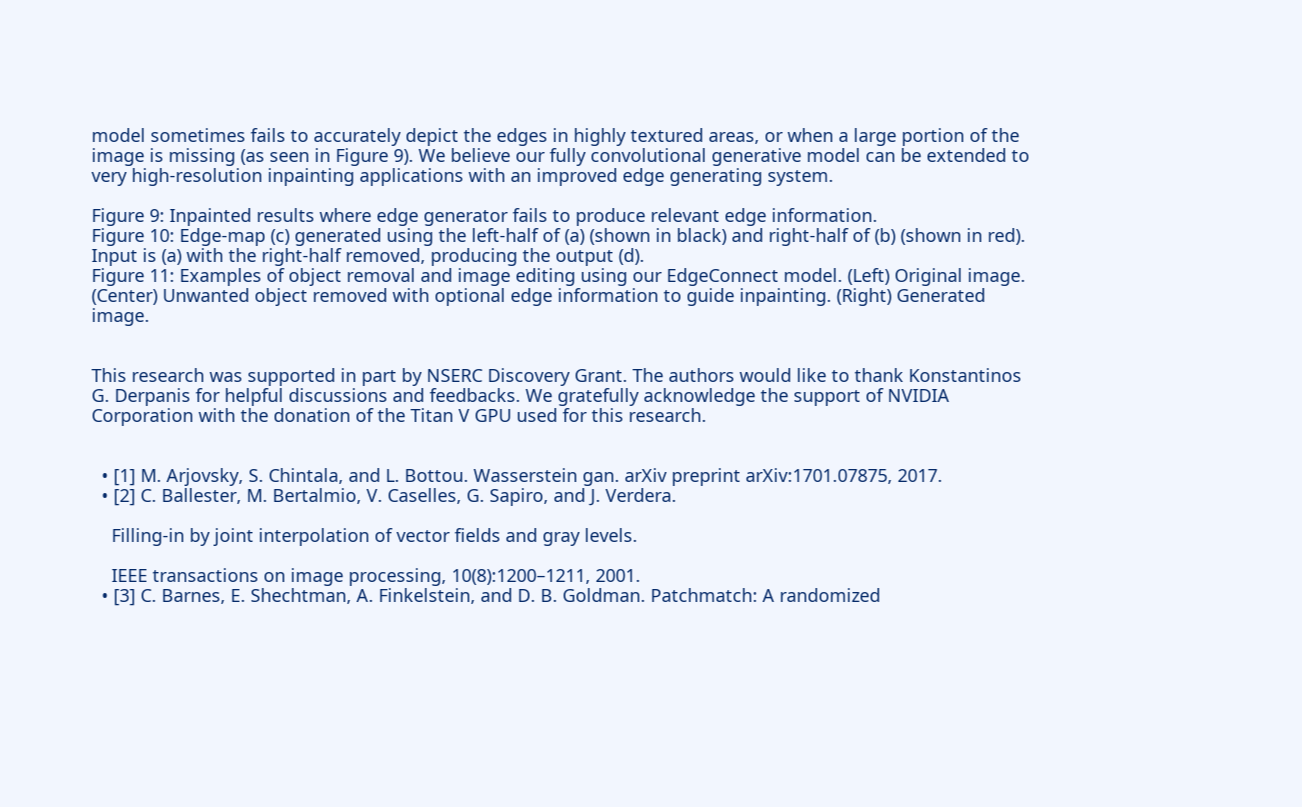model sometimes fails to accurately depict the edges in highly textured areas, or when a large portion of the image is missing (as seen in Figure 9). We believe our fully convolutional generative model can be extended to very high-resolution inpainting applications with an improved edge generating system.

Figure 9: Inpainted results where edge generator fails to produce relevant edge information.
Figure 10: Edge-map (c) generated using the left-half of (a) (shown in black) and right-half of (b) (shown in red). Input is (a) with the right-half removed, producing the output (d).
Figure 11: Examples of object removal and image editing using our EdgeConnect model. (Left) Original image. (Center) Unwanted object removed with optional edge information to guide inpainting. (Right) Generated image.


This research was supported in part by NSERC Discovery Grant. The authors would like to thank Konstantinos G. Derpanis for helpful discussions and feedbacks. We gratefully acknowledge the support of NVIDIA Corporation with the donation of the Titan V GPU used for this research.


  • [1] M. Arjovsky, S. Chintala, and L. Bottou. Wasserstein gan. arXiv preprint arXiv:1701.07875, 2017.
  • [2] C. Ballester, M. Bertalmio, V. Caselles, G. Sapiro, and J. Verdera.

    Filling-in by joint interpolation of vector fields and gray levels.

    IEEE transactions on image processing, 10(8):1200–1211, 2001.
  • [3] C. Barnes, E. Shechtman, A. Finkelstein, and D. B. Goldman. Patchmatch: A randomized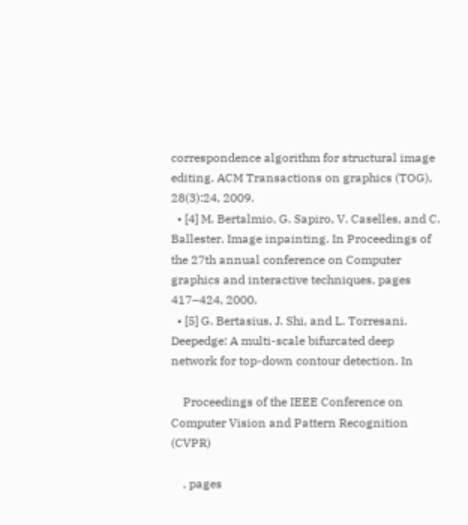correspondence algorithm for structural image editing. ACM Transactions on graphics (TOG), 28(3):24, 2009.
  • [4] M. Bertalmio, G. Sapiro, V. Caselles, and C. Ballester. Image inpainting. In Proceedings of the 27th annual conference on Computer graphics and interactive techniques, pages 417–424, 2000.
  • [5] G. Bertasius, J. Shi, and L. Torresani. Deepedge: A multi-scale bifurcated deep network for top-down contour detection. In

    Proceedings of the IEEE Conference on Computer Vision and Pattern Recognition (CVPR)

    , pages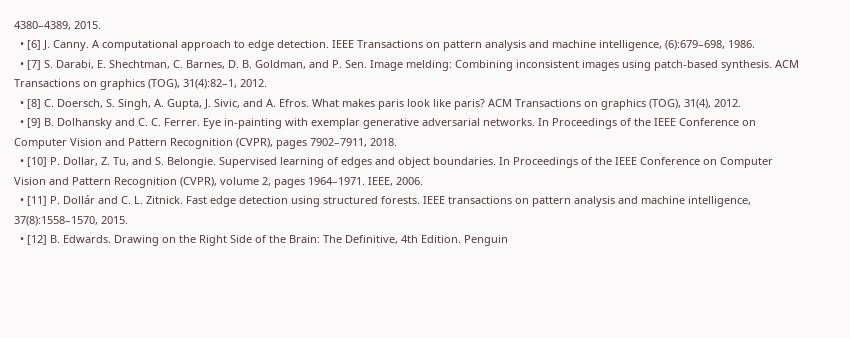4380–4389, 2015.
  • [6] J. Canny. A computational approach to edge detection. IEEE Transactions on pattern analysis and machine intelligence, (6):679–698, 1986.
  • [7] S. Darabi, E. Shechtman, C. Barnes, D. B. Goldman, and P. Sen. Image melding: Combining inconsistent images using patch-based synthesis. ACM Transactions on graphics (TOG), 31(4):82–1, 2012.
  • [8] C. Doersch, S. Singh, A. Gupta, J. Sivic, and A. Efros. What makes paris look like paris? ACM Transactions on graphics (TOG), 31(4), 2012.
  • [9] B. Dolhansky and C. C. Ferrer. Eye in-painting with exemplar generative adversarial networks. In Proceedings of the IEEE Conference on Computer Vision and Pattern Recognition (CVPR), pages 7902–7911, 2018.
  • [10] P. Dollar, Z. Tu, and S. Belongie. Supervised learning of edges and object boundaries. In Proceedings of the IEEE Conference on Computer Vision and Pattern Recognition (CVPR), volume 2, pages 1964–1971. IEEE, 2006.
  • [11] P. Dollár and C. L. Zitnick. Fast edge detection using structured forests. IEEE transactions on pattern analysis and machine intelligence, 37(8):1558–1570, 2015.
  • [12] B. Edwards. Drawing on the Right Side of the Brain: The Definitive, 4th Edition. Penguin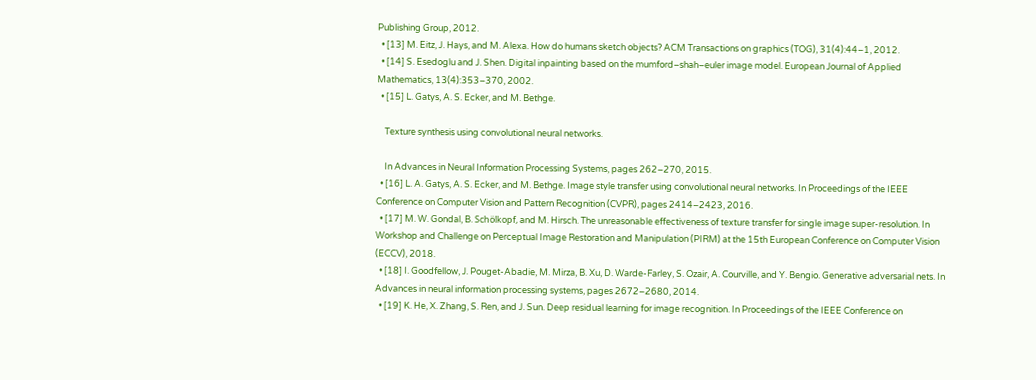Publishing Group, 2012.
  • [13] M. Eitz, J. Hays, and M. Alexa. How do humans sketch objects? ACM Transactions on graphics (TOG), 31(4):44–1, 2012.
  • [14] S. Esedoglu and J. Shen. Digital inpainting based on the mumford–shah–euler image model. European Journal of Applied Mathematics, 13(4):353–370, 2002.
  • [15] L. Gatys, A. S. Ecker, and M. Bethge.

    Texture synthesis using convolutional neural networks.

    In Advances in Neural Information Processing Systems, pages 262–270, 2015.
  • [16] L. A. Gatys, A. S. Ecker, and M. Bethge. Image style transfer using convolutional neural networks. In Proceedings of the IEEE Conference on Computer Vision and Pattern Recognition (CVPR), pages 2414–2423, 2016.
  • [17] M. W. Gondal, B. Schölkopf, and M. Hirsch. The unreasonable effectiveness of texture transfer for single image super-resolution. In Workshop and Challenge on Perceptual Image Restoration and Manipulation (PIRM) at the 15th European Conference on Computer Vision (ECCV), 2018.
  • [18] I. Goodfellow, J. Pouget-Abadie, M. Mirza, B. Xu, D. Warde-Farley, S. Ozair, A. Courville, and Y. Bengio. Generative adversarial nets. In Advances in neural information processing systems, pages 2672–2680, 2014.
  • [19] K. He, X. Zhang, S. Ren, and J. Sun. Deep residual learning for image recognition. In Proceedings of the IEEE Conference on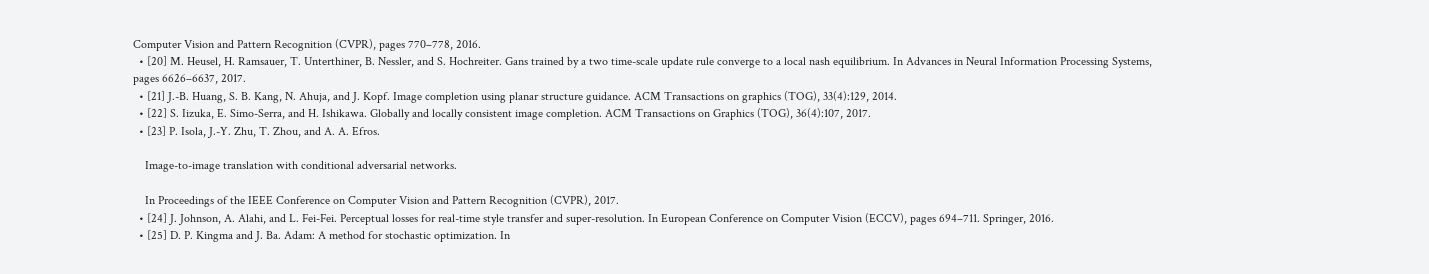Computer Vision and Pattern Recognition (CVPR), pages 770–778, 2016.
  • [20] M. Heusel, H. Ramsauer, T. Unterthiner, B. Nessler, and S. Hochreiter. Gans trained by a two time-scale update rule converge to a local nash equilibrium. In Advances in Neural Information Processing Systems, pages 6626–6637, 2017.
  • [21] J.-B. Huang, S. B. Kang, N. Ahuja, and J. Kopf. Image completion using planar structure guidance. ACM Transactions on graphics (TOG), 33(4):129, 2014.
  • [22] S. Iizuka, E. Simo-Serra, and H. Ishikawa. Globally and locally consistent image completion. ACM Transactions on Graphics (TOG), 36(4):107, 2017.
  • [23] P. Isola, J.-Y. Zhu, T. Zhou, and A. A. Efros.

    Image-to-image translation with conditional adversarial networks.

    In Proceedings of the IEEE Conference on Computer Vision and Pattern Recognition (CVPR), 2017.
  • [24] J. Johnson, A. Alahi, and L. Fei-Fei. Perceptual losses for real-time style transfer and super-resolution. In European Conference on Computer Vision (ECCV), pages 694–711. Springer, 2016.
  • [25] D. P. Kingma and J. Ba. Adam: A method for stochastic optimization. In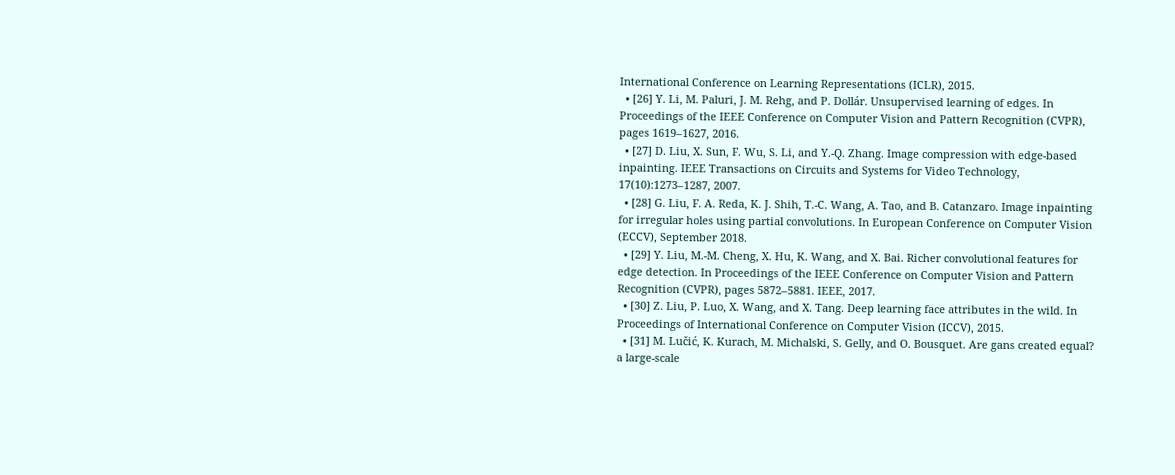International Conference on Learning Representations (ICLR), 2015.
  • [26] Y. Li, M. Paluri, J. M. Rehg, and P. Dollár. Unsupervised learning of edges. In Proceedings of the IEEE Conference on Computer Vision and Pattern Recognition (CVPR), pages 1619–1627, 2016.
  • [27] D. Liu, X. Sun, F. Wu, S. Li, and Y.-Q. Zhang. Image compression with edge-based inpainting. IEEE Transactions on Circuits and Systems for Video Technology, 17(10):1273–1287, 2007.
  • [28] G. Liu, F. A. Reda, K. J. Shih, T.-C. Wang, A. Tao, and B. Catanzaro. Image inpainting for irregular holes using partial convolutions. In European Conference on Computer Vision (ECCV), September 2018.
  • [29] Y. Liu, M.-M. Cheng, X. Hu, K. Wang, and X. Bai. Richer convolutional features for edge detection. In Proceedings of the IEEE Conference on Computer Vision and Pattern Recognition (CVPR), pages 5872–5881. IEEE, 2017.
  • [30] Z. Liu, P. Luo, X. Wang, and X. Tang. Deep learning face attributes in the wild. In Proceedings of International Conference on Computer Vision (ICCV), 2015.
  • [31] M. Lučić, K. Kurach, M. Michalski, S. Gelly, and O. Bousquet. Are gans created equal? a large-scale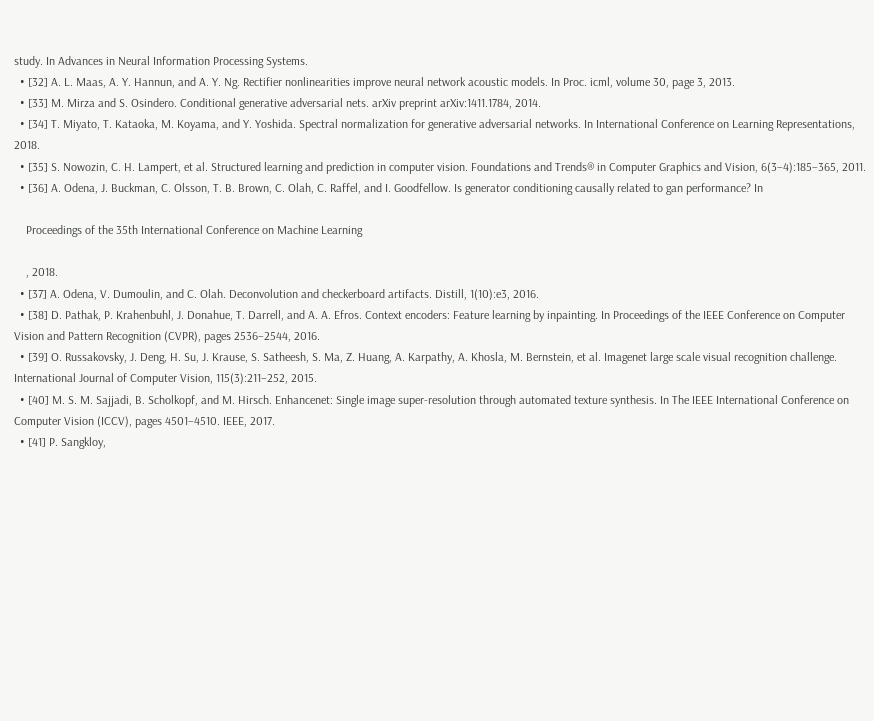study. In Advances in Neural Information Processing Systems.
  • [32] A. L. Maas, A. Y. Hannun, and A. Y. Ng. Rectifier nonlinearities improve neural network acoustic models. In Proc. icml, volume 30, page 3, 2013.
  • [33] M. Mirza and S. Osindero. Conditional generative adversarial nets. arXiv preprint arXiv:1411.1784, 2014.
  • [34] T. Miyato, T. Kataoka, M. Koyama, and Y. Yoshida. Spectral normalization for generative adversarial networks. In International Conference on Learning Representations, 2018.
  • [35] S. Nowozin, C. H. Lampert, et al. Structured learning and prediction in computer vision. Foundations and Trends® in Computer Graphics and Vision, 6(3–4):185–365, 2011.
  • [36] A. Odena, J. Buckman, C. Olsson, T. B. Brown, C. Olah, C. Raffel, and I. Goodfellow. Is generator conditioning causally related to gan performance? In

    Proceedings of the 35th International Conference on Machine Learning

    , 2018.
  • [37] A. Odena, V. Dumoulin, and C. Olah. Deconvolution and checkerboard artifacts. Distill, 1(10):e3, 2016.
  • [38] D. Pathak, P. Krahenbuhl, J. Donahue, T. Darrell, and A. A. Efros. Context encoders: Feature learning by inpainting. In Proceedings of the IEEE Conference on Computer Vision and Pattern Recognition (CVPR), pages 2536–2544, 2016.
  • [39] O. Russakovsky, J. Deng, H. Su, J. Krause, S. Satheesh, S. Ma, Z. Huang, A. Karpathy, A. Khosla, M. Bernstein, et al. Imagenet large scale visual recognition challenge. International Journal of Computer Vision, 115(3):211–252, 2015.
  • [40] M. S. M. Sajjadi, B. Scholkopf, and M. Hirsch. Enhancenet: Single image super-resolution through automated texture synthesis. In The IEEE International Conference on Computer Vision (ICCV), pages 4501–4510. IEEE, 2017.
  • [41] P. Sangkloy,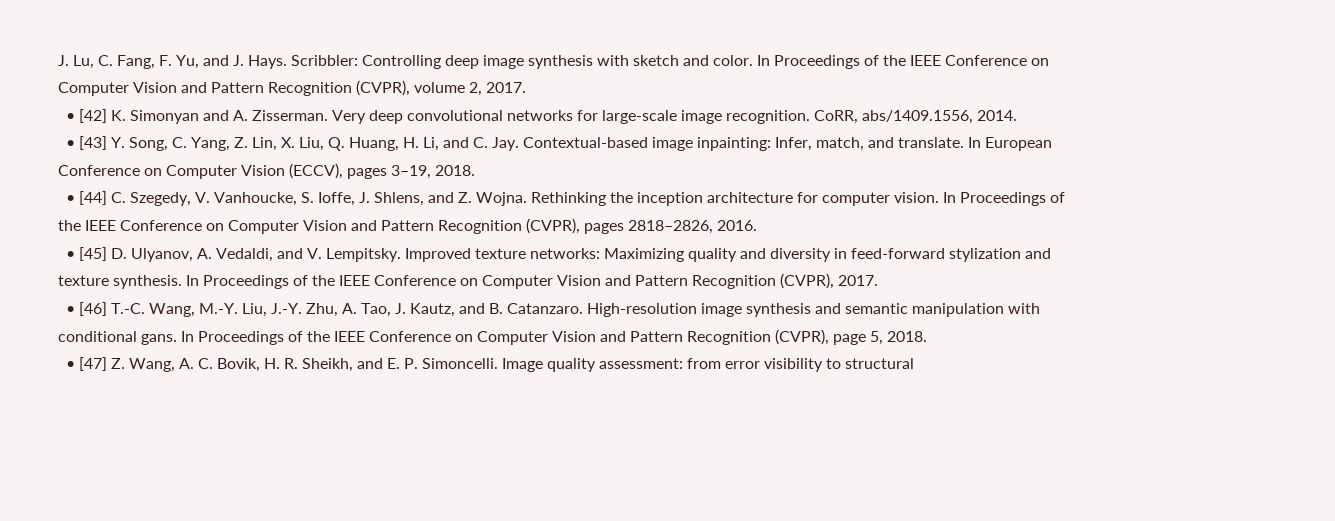J. Lu, C. Fang, F. Yu, and J. Hays. Scribbler: Controlling deep image synthesis with sketch and color. In Proceedings of the IEEE Conference on Computer Vision and Pattern Recognition (CVPR), volume 2, 2017.
  • [42] K. Simonyan and A. Zisserman. Very deep convolutional networks for large-scale image recognition. CoRR, abs/1409.1556, 2014.
  • [43] Y. Song, C. Yang, Z. Lin, X. Liu, Q. Huang, H. Li, and C. Jay. Contextual-based image inpainting: Infer, match, and translate. In European Conference on Computer Vision (ECCV), pages 3–19, 2018.
  • [44] C. Szegedy, V. Vanhoucke, S. Ioffe, J. Shlens, and Z. Wojna. Rethinking the inception architecture for computer vision. In Proceedings of the IEEE Conference on Computer Vision and Pattern Recognition (CVPR), pages 2818–2826, 2016.
  • [45] D. Ulyanov, A. Vedaldi, and V. Lempitsky. Improved texture networks: Maximizing quality and diversity in feed-forward stylization and texture synthesis. In Proceedings of the IEEE Conference on Computer Vision and Pattern Recognition (CVPR), 2017.
  • [46] T.-C. Wang, M.-Y. Liu, J.-Y. Zhu, A. Tao, J. Kautz, and B. Catanzaro. High-resolution image synthesis and semantic manipulation with conditional gans. In Proceedings of the IEEE Conference on Computer Vision and Pattern Recognition (CVPR), page 5, 2018.
  • [47] Z. Wang, A. C. Bovik, H. R. Sheikh, and E. P. Simoncelli. Image quality assessment: from error visibility to structural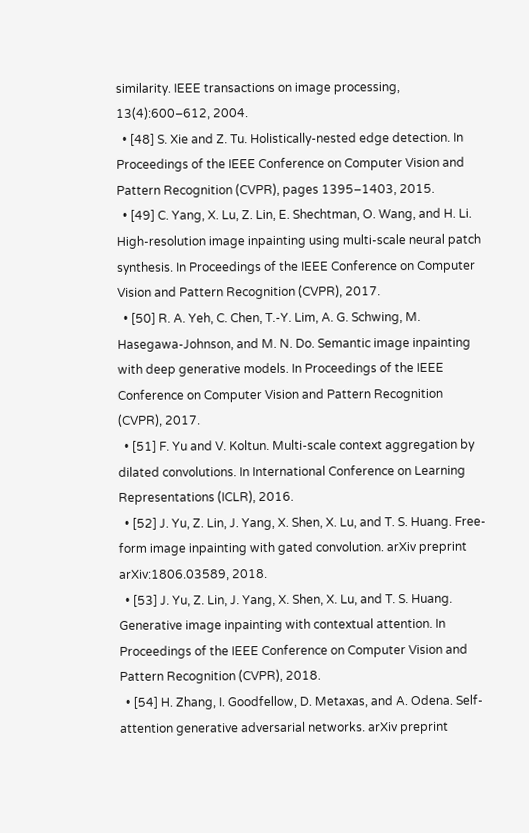similarity. IEEE transactions on image processing, 13(4):600–612, 2004.
  • [48] S. Xie and Z. Tu. Holistically-nested edge detection. In Proceedings of the IEEE Conference on Computer Vision and Pattern Recognition (CVPR), pages 1395–1403, 2015.
  • [49] C. Yang, X. Lu, Z. Lin, E. Shechtman, O. Wang, and H. Li. High-resolution image inpainting using multi-scale neural patch synthesis. In Proceedings of the IEEE Conference on Computer Vision and Pattern Recognition (CVPR), 2017.
  • [50] R. A. Yeh, C. Chen, T.-Y. Lim, A. G. Schwing, M. Hasegawa-Johnson, and M. N. Do. Semantic image inpainting with deep generative models. In Proceedings of the IEEE Conference on Computer Vision and Pattern Recognition (CVPR), 2017.
  • [51] F. Yu and V. Koltun. Multi-scale context aggregation by dilated convolutions. In International Conference on Learning Representations (ICLR), 2016.
  • [52] J. Yu, Z. Lin, J. Yang, X. Shen, X. Lu, and T. S. Huang. Free-form image inpainting with gated convolution. arXiv preprint arXiv:1806.03589, 2018.
  • [53] J. Yu, Z. Lin, J. Yang, X. Shen, X. Lu, and T. S. Huang. Generative image inpainting with contextual attention. In Proceedings of the IEEE Conference on Computer Vision and Pattern Recognition (CVPR), 2018.
  • [54] H. Zhang, I. Goodfellow, D. Metaxas, and A. Odena. Self-attention generative adversarial networks. arXiv preprint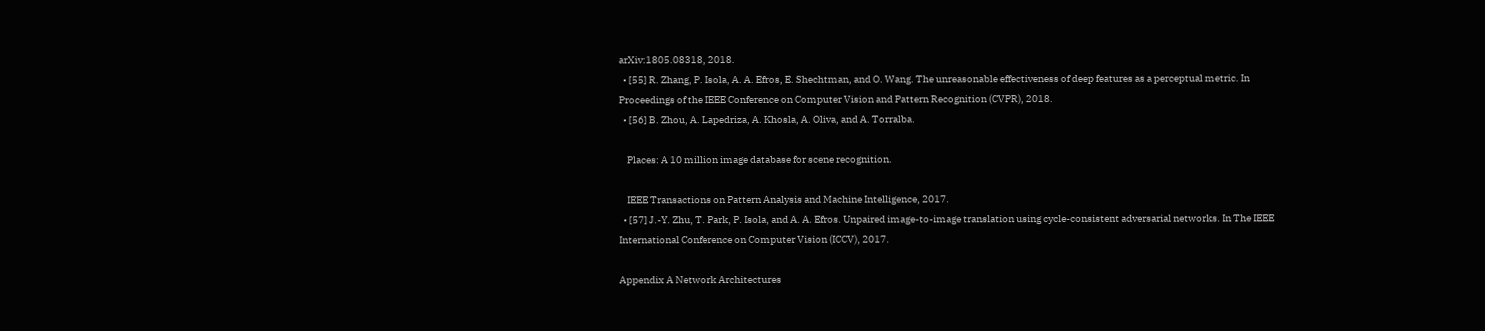arXiv:1805.08318, 2018.
  • [55] R. Zhang, P. Isola, A. A. Efros, E. Shechtman, and O. Wang. The unreasonable effectiveness of deep features as a perceptual metric. In Proceedings of the IEEE Conference on Computer Vision and Pattern Recognition (CVPR), 2018.
  • [56] B. Zhou, A. Lapedriza, A. Khosla, A. Oliva, and A. Torralba.

    Places: A 10 million image database for scene recognition.

    IEEE Transactions on Pattern Analysis and Machine Intelligence, 2017.
  • [57] J.-Y. Zhu, T. Park, P. Isola, and A. A. Efros. Unpaired image-to-image translation using cycle-consistent adversarial networks. In The IEEE International Conference on Computer Vision (ICCV), 2017.

Appendix A Network Architectures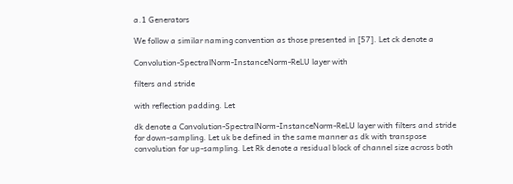a.1 Generators

We follow a similar naming convention as those presented in [57]. Let ck denote a

Convolution-SpectralNorm-InstanceNorm-ReLU layer with

filters and stride

with reflection padding. Let

dk denote a Convolution-SpectralNorm-InstanceNorm-ReLU layer with filters and stride for down-sampling. Let uk be defined in the same manner as dk with transpose convolution for up-sampling. Let Rk denote a residual block of channel size across both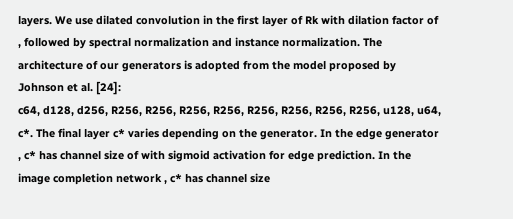layers. We use dilated convolution in the first layer of Rk with dilation factor of , followed by spectral normalization and instance normalization. The architecture of our generators is adopted from the model proposed by Johnson et al. [24]:
c64, d128, d256, R256, R256, R256, R256, R256, R256, R256, R256, u128, u64, c*. The final layer c* varies depending on the generator. In the edge generator , c* has channel size of with sigmoid activation for edge prediction. In the image completion network , c* has channel size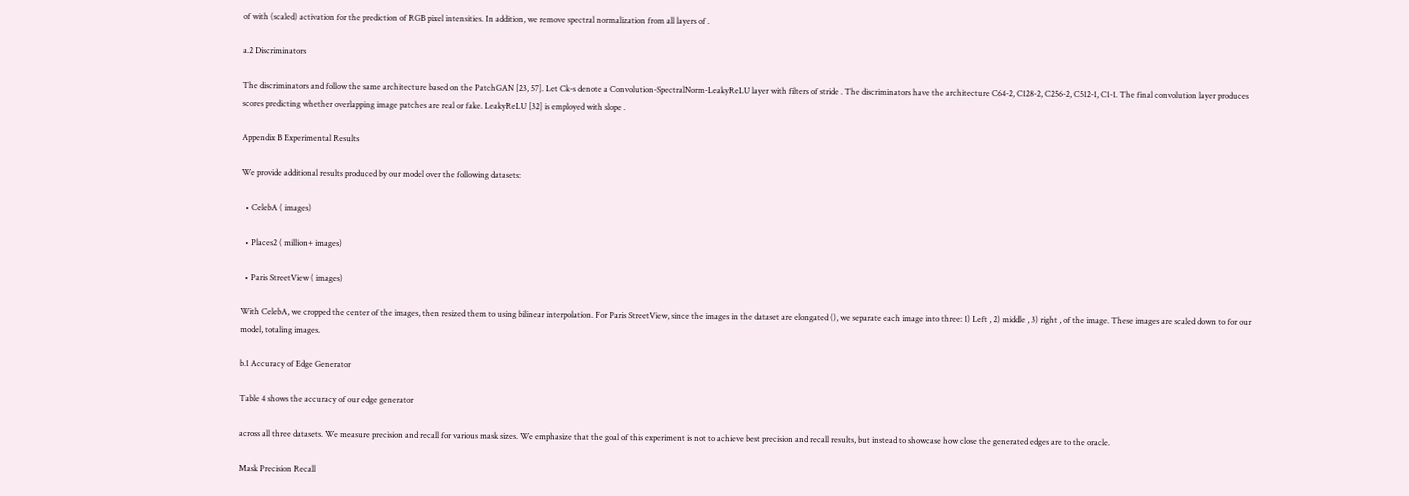of with (scaled) activation for the prediction of RGB pixel intensities. In addition, we remove spectral normalization from all layers of .

a.2 Discriminators

The discriminators and follow the same architecture based on the PatchGAN [23, 57]. Let Ck-s denote a Convolution-SpectralNorm-LeakyReLU layer with filters of stride . The discriminators have the architecture C64-2, C128-2, C256-2, C512-1, C1-1. The final convolution layer produces scores predicting whether overlapping image patches are real or fake. LeakyReLU [32] is employed with slope .

Appendix B Experimental Results

We provide additional results produced by our model over the following datasets:

  • CelebA ( images)

  • Places2 ( million+ images)

  • Paris StreetView ( images)

With CelebA, we cropped the center of the images, then resized them to using bilinear interpolation. For Paris StreetView, since the images in the dataset are elongated (), we separate each image into three: 1) Left , 2) middle , 3) right , of the image. These images are scaled down to for our model, totaling images.

b.1 Accuracy of Edge Generator

Table 4 shows the accuracy of our edge generator

across all three datasets. We measure precision and recall for various mask sizes. We emphasize that the goal of this experiment is not to achieve best precision and recall results, but instead to showcase how close the generated edges are to the oracle.

Mask Precision Recall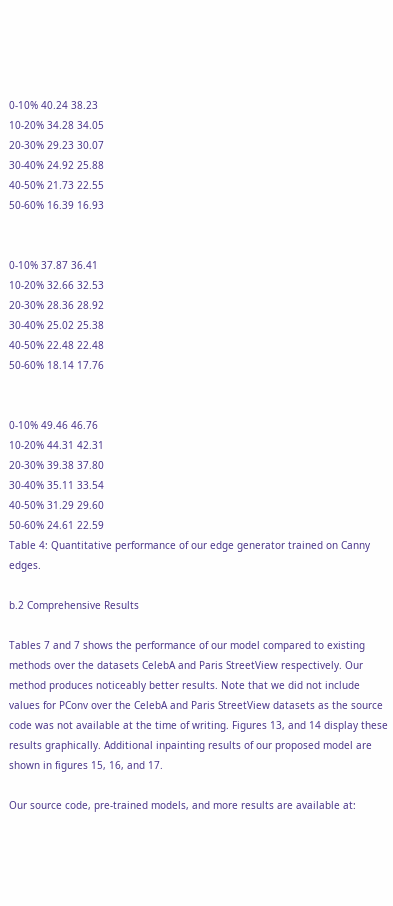0-10% 40.24 38.23
10-20% 34.28 34.05
20-30% 29.23 30.07
30-40% 24.92 25.88
40-50% 21.73 22.55
50-60% 16.39 16.93


0-10% 37.87 36.41
10-20% 32.66 32.53
20-30% 28.36 28.92
30-40% 25.02 25.38
40-50% 22.48 22.48
50-60% 18.14 17.76


0-10% 49.46 46.76
10-20% 44.31 42.31
20-30% 39.38 37.80
30-40% 35.11 33.54
40-50% 31.29 29.60
50-60% 24.61 22.59
Table 4: Quantitative performance of our edge generator trained on Canny edges.

b.2 Comprehensive Results

Tables 7 and 7 shows the performance of our model compared to existing methods over the datasets CelebA and Paris StreetView respectively. Our method produces noticeably better results. Note that we did not include values for PConv over the CelebA and Paris StreetView datasets as the source code was not available at the time of writing. Figures 13, and 14 display these results graphically. Additional inpainting results of our proposed model are shown in figures 15, 16, and 17.

Our source code, pre-trained models, and more results are available at: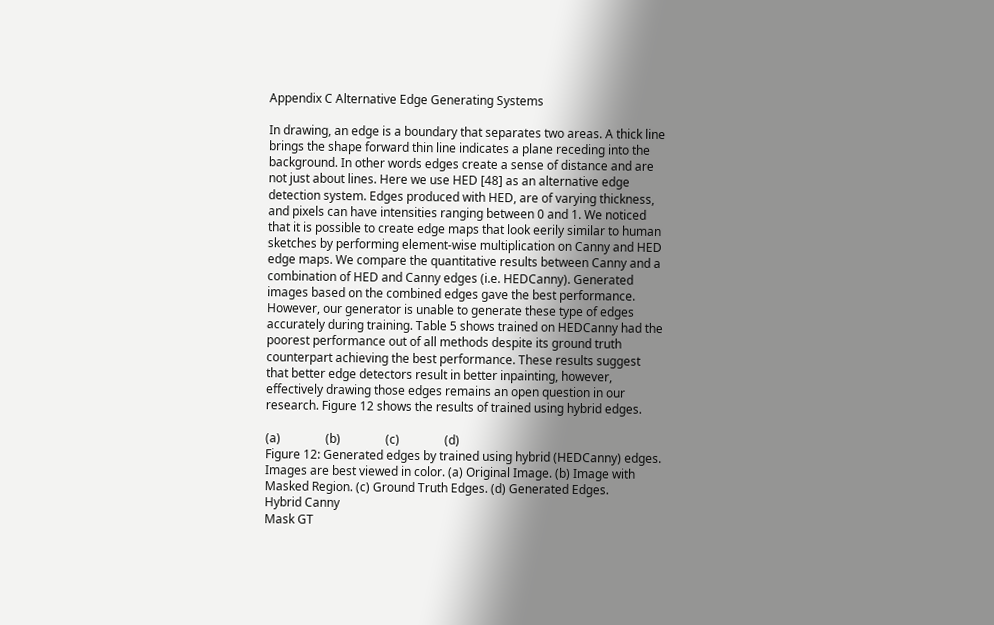Appendix C Alternative Edge Generating Systems

In drawing, an edge is a boundary that separates two areas. A thick line brings the shape forward thin line indicates a plane receding into the background. In other words edges create a sense of distance and are not just about lines. Here we use HED [48] as an alternative edge detection system. Edges produced with HED, are of varying thickness, and pixels can have intensities ranging between 0 and 1. We noticed that it is possible to create edge maps that look eerily similar to human sketches by performing element-wise multiplication on Canny and HED edge maps. We compare the quantitative results between Canny and a combination of HED and Canny edges (i.e. HEDCanny). Generated images based on the combined edges gave the best performance. However, our generator is unable to generate these type of edges accurately during training. Table 5 shows trained on HEDCanny had the poorest performance out of all methods despite its ground truth counterpart achieving the best performance. These results suggest that better edge detectors result in better inpainting, however, effectively drawing those edges remains an open question in our research. Figure 12 shows the results of trained using hybrid edges.

(a)               (b)               (c)               (d)
Figure 12: Generated edges by trained using hybrid (HEDCanny) edges. Images are best viewed in color. (a) Original Image. (b) Image with Masked Region. (c) Ground Truth Edges. (d) Generated Edges.
Hybrid Canny
Mask GT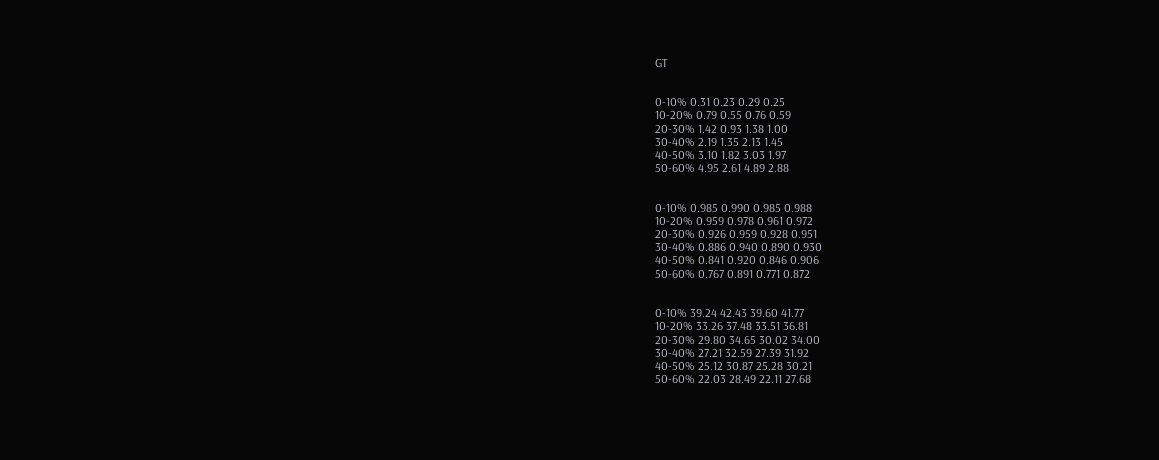GT


0-10% 0.31 0.23 0.29 0.25
10-20% 0.79 0.55 0.76 0.59
20-30% 1.42 0.93 1.38 1.00
30-40% 2.19 1.35 2.13 1.45
40-50% 3.10 1.82 3.03 1.97
50-60% 4.95 2.61 4.89 2.88


0-10% 0.985 0.990 0.985 0.988
10-20% 0.959 0.978 0.961 0.972
20-30% 0.926 0.959 0.928 0.951
30-40% 0.886 0.940 0.890 0.930
40-50% 0.841 0.920 0.846 0.906
50-60% 0.767 0.891 0.771 0.872


0-10% 39.24 42.43 39.60 41.77
10-20% 33.26 37.48 33.51 36.81
20-30% 29.80 34.65 30.02 34.00
30-40% 27.21 32.59 27.39 31.92
40-50% 25.12 30.87 25.28 30.21
50-60% 22.03 28.49 22.11 27.68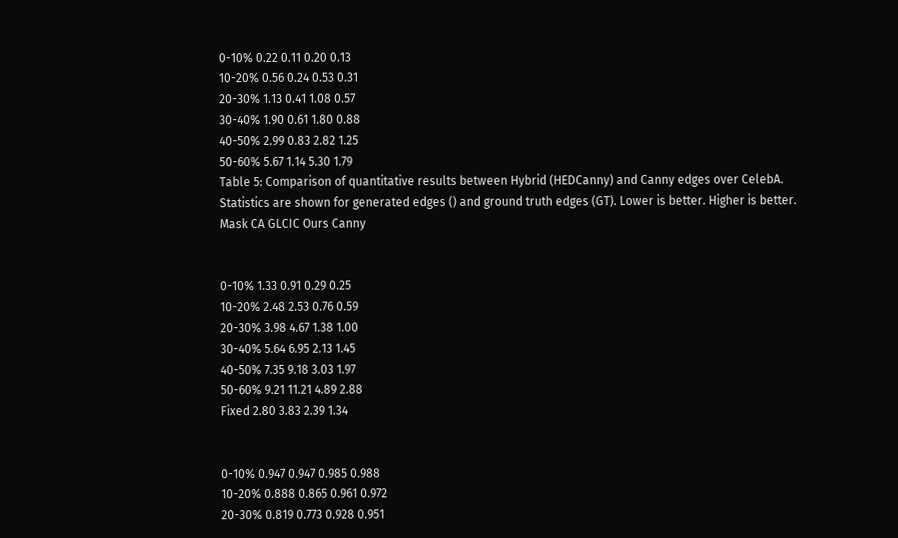0-10% 0.22 0.11 0.20 0.13
10-20% 0.56 0.24 0.53 0.31
20-30% 1.13 0.41 1.08 0.57
30-40% 1.90 0.61 1.80 0.88
40-50% 2.99 0.83 2.82 1.25
50-60% 5.67 1.14 5.30 1.79
Table 5: Comparison of quantitative results between Hybrid (HEDCanny) and Canny edges over CelebA. Statistics are shown for generated edges () and ground truth edges (GT). Lower is better. Higher is better.
Mask CA GLCIC Ours Canny


0-10% 1.33 0.91 0.29 0.25
10-20% 2.48 2.53 0.76 0.59
20-30% 3.98 4.67 1.38 1.00
30-40% 5.64 6.95 2.13 1.45
40-50% 7.35 9.18 3.03 1.97
50-60% 9.21 11.21 4.89 2.88
Fixed 2.80 3.83 2.39 1.34


0-10% 0.947 0.947 0.985 0.988
10-20% 0.888 0.865 0.961 0.972
20-30% 0.819 0.773 0.928 0.951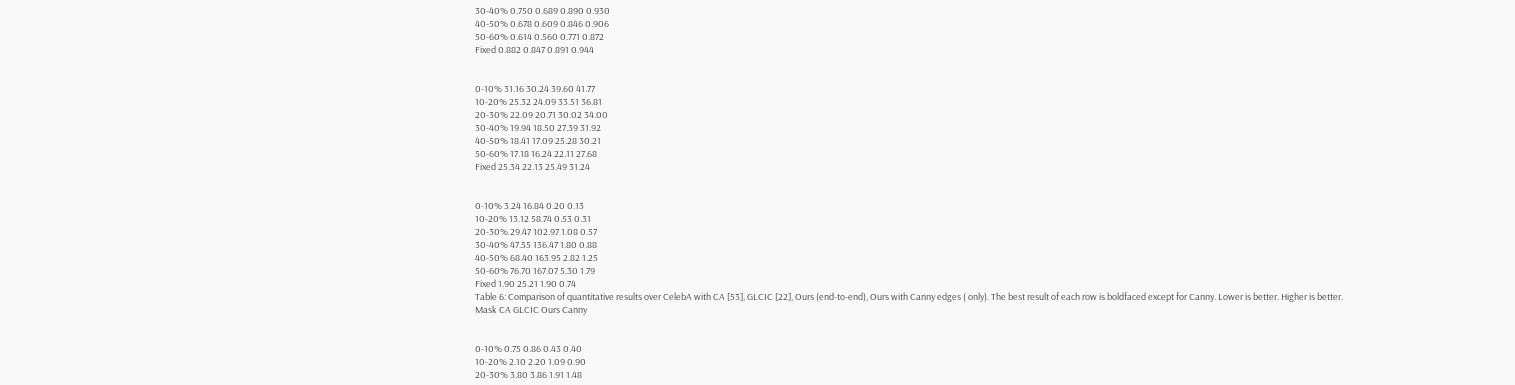30-40% 0.750 0.689 0.890 0.930
40-50% 0.678 0.609 0.846 0.906
50-60% 0.614 0.560 0.771 0.872
Fixed 0.882 0.847 0.891 0.944


0-10% 31.16 30.24 39.60 41.77
10-20% 25.32 24.09 33.51 36.81
20-30% 22.09 20.71 30.02 34.00
30-40% 19.94 18.50 27.39 31.92
40-50% 18.41 17.09 25.28 30.21
50-60% 17.18 16.24 22.11 27.68
Fixed 25.34 22.13 25.49 31.24


0-10% 3.24 16.84 0.20 0.13
10-20% 13.12 58.74 0.53 0.31
20-30% 29.47 102.97 1.08 0.57
30-40% 47.55 136.47 1.80 0.88
40-50% 68.40 163.95 2.82 1.25
50-60% 76.70 167.07 5.30 1.79
Fixed 1.90 25.21 1.90 0.74
Table 6: Comparison of quantitative results over CelebA with CA [53], GLCIC [22], Ours (end-to-end), Ours with Canny edges ( only). The best result of each row is boldfaced except for Canny. Lower is better. Higher is better.
Mask CA GLCIC Ours Canny


0-10% 0.75 0.86 0.43 0.40
10-20% 2.10 2.20 1.09 0.90
20-30% 3.80 3.86 1.91 1.48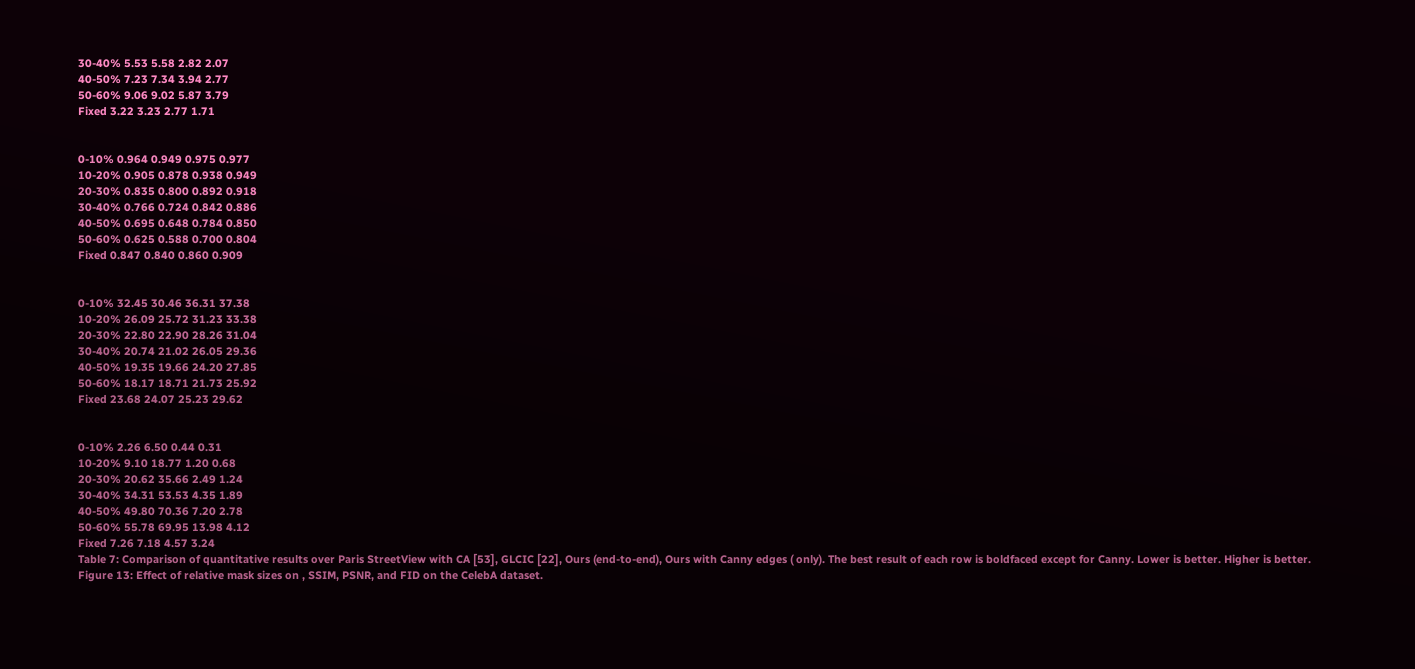30-40% 5.53 5.58 2.82 2.07
40-50% 7.23 7.34 3.94 2.77
50-60% 9.06 9.02 5.87 3.79
Fixed 3.22 3.23 2.77 1.71


0-10% 0.964 0.949 0.975 0.977
10-20% 0.905 0.878 0.938 0.949
20-30% 0.835 0.800 0.892 0.918
30-40% 0.766 0.724 0.842 0.886
40-50% 0.695 0.648 0.784 0.850
50-60% 0.625 0.588 0.700 0.804
Fixed 0.847 0.840 0.860 0.909


0-10% 32.45 30.46 36.31 37.38
10-20% 26.09 25.72 31.23 33.38
20-30% 22.80 22.90 28.26 31.04
30-40% 20.74 21.02 26.05 29.36
40-50% 19.35 19.66 24.20 27.85
50-60% 18.17 18.71 21.73 25.92
Fixed 23.68 24.07 25.23 29.62


0-10% 2.26 6.50 0.44 0.31
10-20% 9.10 18.77 1.20 0.68
20-30% 20.62 35.66 2.49 1.24
30-40% 34.31 53.53 4.35 1.89
40-50% 49.80 70.36 7.20 2.78
50-60% 55.78 69.95 13.98 4.12
Fixed 7.26 7.18 4.57 3.24
Table 7: Comparison of quantitative results over Paris StreetView with CA [53], GLCIC [22], Ours (end-to-end), Ours with Canny edges ( only). The best result of each row is boldfaced except for Canny. Lower is better. Higher is better.
Figure 13: Effect of relative mask sizes on , SSIM, PSNR, and FID on the CelebA dataset.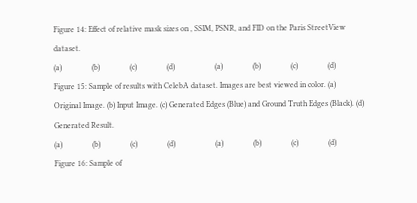Figure 14: Effect of relative mask sizes on , SSIM, PSNR, and FID on the Paris StreetView dataset.
(a)               (b)               (c)               (d)                    (a)               (b)               (c)               (d)
Figure 15: Sample of results with CelebA dataset. Images are best viewed in color. (a) Original Image. (b) Input Image. (c) Generated Edges (Blue) and Ground Truth Edges (Black). (d) Generated Result.
(a)               (b)               (c)               (d)                    (a)               (b)               (c)               (d)
Figure 16: Sample of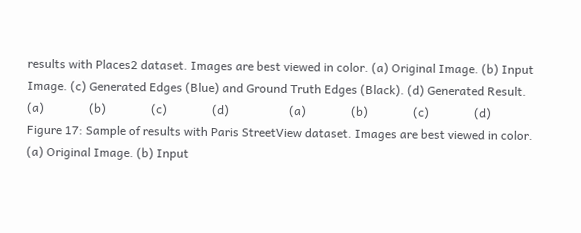results with Places2 dataset. Images are best viewed in color. (a) Original Image. (b) Input Image. (c) Generated Edges (Blue) and Ground Truth Edges (Black). (d) Generated Result.
(a)               (b)               (c)               (d)                    (a)               (b)               (c)               (d)
Figure 17: Sample of results with Paris StreetView dataset. Images are best viewed in color. (a) Original Image. (b) Input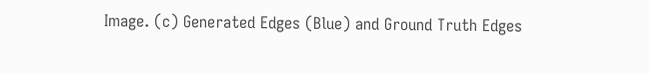Image. (c) Generated Edges (Blue) and Ground Truth Edges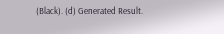(Black). (d) Generated Result.